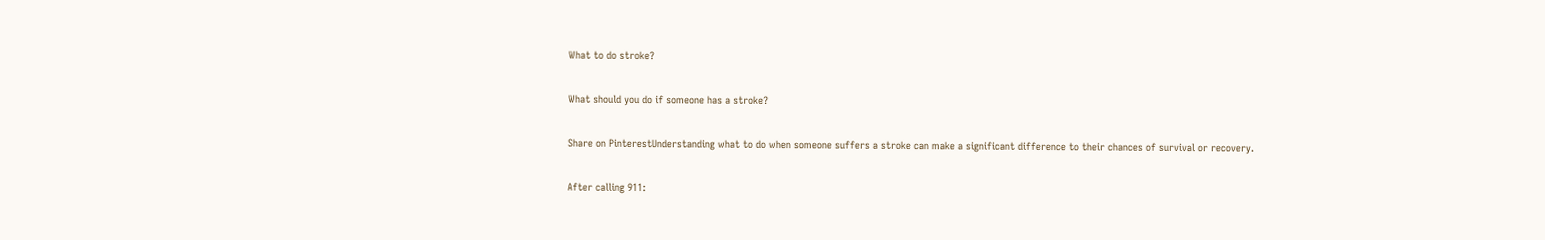What to do stroke?

What should you do if someone has a stroke?

Share on PinterestUnderstanding what to do when someone suffers a stroke can make a significant difference to their chances of survival or recovery.

After calling 911: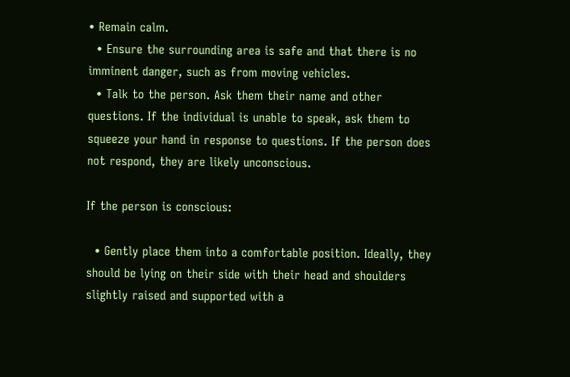• Remain calm.
  • Ensure the surrounding area is safe and that there is no imminent danger, such as from moving vehicles.
  • Talk to the person. Ask them their name and other questions. If the individual is unable to speak, ask them to squeeze your hand in response to questions. If the person does not respond, they are likely unconscious.

If the person is conscious:

  • Gently place them into a comfortable position. Ideally, they should be lying on their side with their head and shoulders slightly raised and supported with a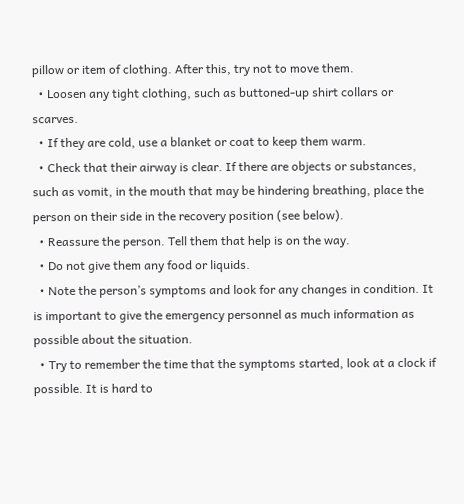pillow or item of clothing. After this, try not to move them.
  • Loosen any tight clothing, such as buttoned-up shirt collars or scarves.
  • If they are cold, use a blanket or coat to keep them warm.
  • Check that their airway is clear. If there are objects or substances, such as vomit, in the mouth that may be hindering breathing, place the person on their side in the recovery position (see below).
  • Reassure the person. Tell them that help is on the way.
  • Do not give them any food or liquids.
  • Note the person’s symptoms and look for any changes in condition. It is important to give the emergency personnel as much information as possible about the situation.
  • Try to remember the time that the symptoms started, look at a clock if possible. It is hard to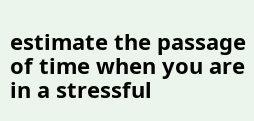estimate the passage of time when you are in a stressful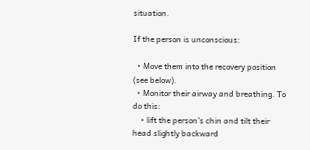situation.

If the person is unconscious:

  • Move them into the recovery position (see below).
  • Monitor their airway and breathing. To do this:
    • lift the person’s chin and tilt their head slightly backward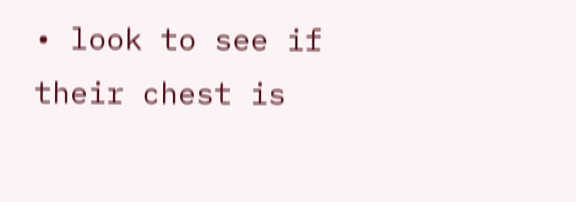• look to see if their chest is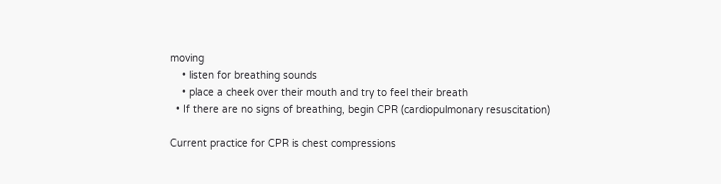moving
    • listen for breathing sounds
    • place a cheek over their mouth and try to feel their breath
  • If there are no signs of breathing, begin CPR (cardiopulmonary resuscitation)

Current practice for CPR is chest compressions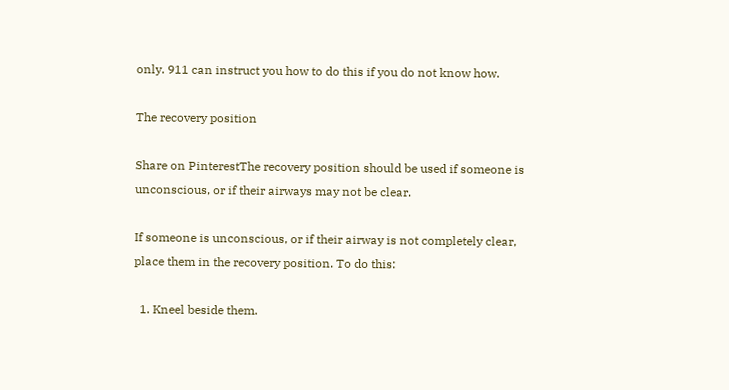only. 911 can instruct you how to do this if you do not know how.

The recovery position

Share on PinterestThe recovery position should be used if someone is unconscious, or if their airways may not be clear.

If someone is unconscious, or if their airway is not completely clear, place them in the recovery position. To do this:

  1. Kneel beside them.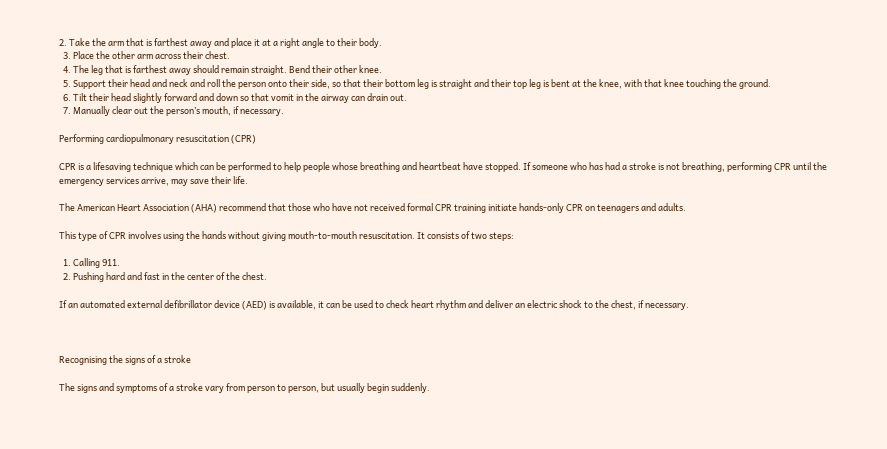2. Take the arm that is farthest away and place it at a right angle to their body.
  3. Place the other arm across their chest.
  4. The leg that is farthest away should remain straight. Bend their other knee.
  5. Support their head and neck and roll the person onto their side, so that their bottom leg is straight and their top leg is bent at the knee, with that knee touching the ground.
  6. Tilt their head slightly forward and down so that vomit in the airway can drain out.
  7. Manually clear out the person’s mouth, if necessary.

Performing cardiopulmonary resuscitation (CPR)

CPR is a lifesaving technique which can be performed to help people whose breathing and heartbeat have stopped. If someone who has had a stroke is not breathing, performing CPR until the emergency services arrive, may save their life.

The American Heart Association (AHA) recommend that those who have not received formal CPR training initiate hands-only CPR on teenagers and adults.

This type of CPR involves using the hands without giving mouth-to-mouth resuscitation. It consists of two steps:

  1. Calling 911.
  2. Pushing hard and fast in the center of the chest.

If an automated external defibrillator device (AED) is available, it can be used to check heart rhythm and deliver an electric shock to the chest, if necessary.



Recognising the signs of a stroke

The signs and symptoms of a stroke vary from person to person, but usually begin suddenly.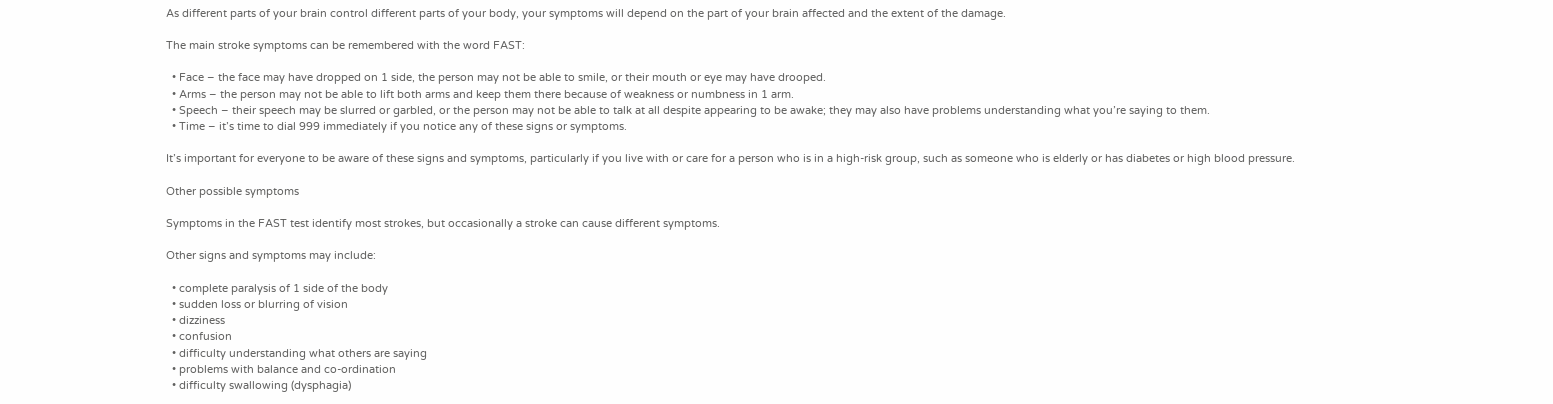As different parts of your brain control different parts of your body, your symptoms will depend on the part of your brain affected and the extent of the damage.

The main stroke symptoms can be remembered with the word FAST:

  • Face – the face may have dropped on 1 side, the person may not be able to smile, or their mouth or eye may have drooped.
  • Arms – the person may not be able to lift both arms and keep them there because of weakness or numbness in 1 arm.
  • Speech – their speech may be slurred or garbled, or the person may not be able to talk at all despite appearing to be awake; they may also have problems understanding what you’re saying to them.
  • Time – it’s time to dial 999 immediately if you notice any of these signs or symptoms.

It’s important for everyone to be aware of these signs and symptoms, particularly if you live with or care for a person who is in a high-risk group, such as someone who is elderly or has diabetes or high blood pressure.

Other possible symptoms

Symptoms in the FAST test identify most strokes, but occasionally a stroke can cause different symptoms.

Other signs and symptoms may include:

  • complete paralysis of 1 side of the body
  • sudden loss or blurring of vision
  • dizziness
  • confusion
  • difficulty understanding what others are saying
  • problems with balance and co-ordination
  • difficulty swallowing (dysphagia)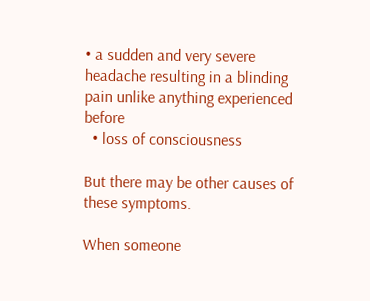• a sudden and very severe headache resulting in a blinding pain unlike anything experienced before
  • loss of consciousness

But there may be other causes of these symptoms.

When someone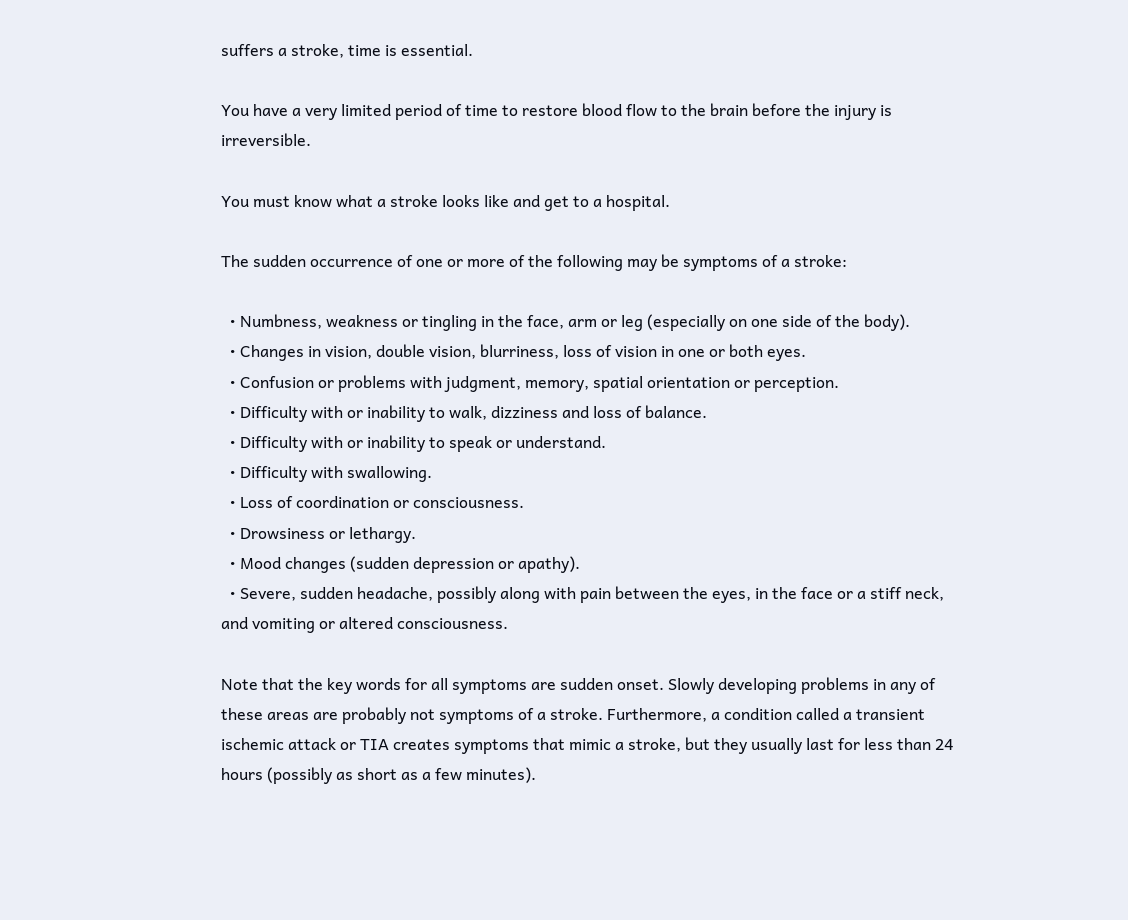suffers a stroke, time is essential.

You have a very limited period of time to restore blood flow to the brain before the injury is irreversible.

You must know what a stroke looks like and get to a hospital.

The sudden occurrence of one or more of the following may be symptoms of a stroke:

  • Numbness, weakness or tingling in the face, arm or leg (especially on one side of the body).
  • Changes in vision, double vision, blurriness, loss of vision in one or both eyes.
  • Confusion or problems with judgment, memory, spatial orientation or perception.
  • Difficulty with or inability to walk, dizziness and loss of balance.
  • Difficulty with or inability to speak or understand.
  • Difficulty with swallowing.
  • Loss of coordination or consciousness.
  • Drowsiness or lethargy.
  • Mood changes (sudden depression or apathy).
  • Severe, sudden headache, possibly along with pain between the eyes, in the face or a stiff neck, and vomiting or altered consciousness.

Note that the key words for all symptoms are sudden onset. Slowly developing problems in any of these areas are probably not symptoms of a stroke. Furthermore, a condition called a transient ischemic attack or TIA creates symptoms that mimic a stroke, but they usually last for less than 24 hours (possibly as short as a few minutes).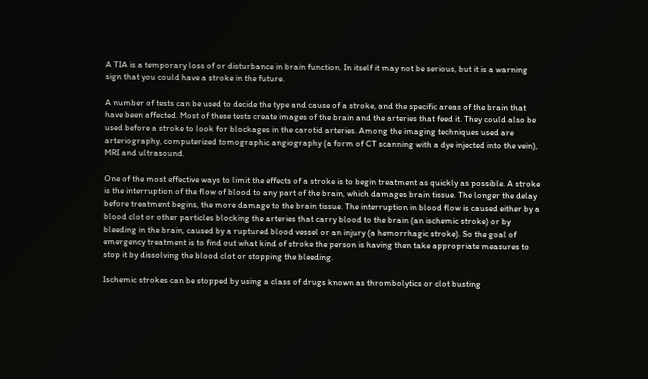A TIA is a temporary loss of or disturbance in brain function. In itself it may not be serious, but it is a warning sign that you could have a stroke in the future.

A number of tests can be used to decide the type and cause of a stroke, and the specific areas of the brain that have been affected. Most of these tests create images of the brain and the arteries that feed it. They could also be used before a stroke to look for blockages in the carotid arteries. Among the imaging techniques used are arteriography, computerized tomographic angiography (a form of CT scanning with a dye injected into the vein), MRI and ultrasound.

One of the most effective ways to limit the effects of a stroke is to begin treatment as quickly as possible. A stroke is the interruption of the flow of blood to any part of the brain, which damages brain tissue. The longer the delay before treatment begins, the more damage to the brain tissue. The interruption in blood flow is caused either by a blood clot or other particles blocking the arteries that carry blood to the brain (an ischemic stroke) or by bleeding in the brain, caused by a ruptured blood vessel or an injury (a hemorrhagic stroke). So the goal of emergency treatment is to find out what kind of stroke the person is having then take appropriate measures to stop it by dissolving the blood clot or stopping the bleeding.

Ischemic strokes can be stopped by using a class of drugs known as thrombolytics or clot busting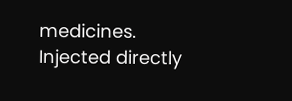medicines. Injected directly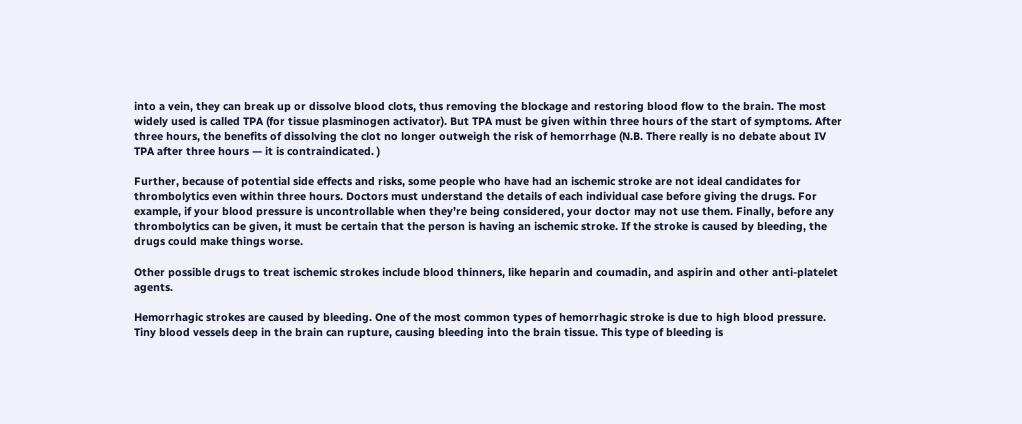into a vein, they can break up or dissolve blood clots, thus removing the blockage and restoring blood flow to the brain. The most widely used is called TPA (for tissue plasminogen activator). But TPA must be given within three hours of the start of symptoms. After three hours, the benefits of dissolving the clot no longer outweigh the risk of hemorrhage (N.B. There really is no debate about IV TPA after three hours — it is contraindicated. )

Further, because of potential side effects and risks, some people who have had an ischemic stroke are not ideal candidates for thrombolytics even within three hours. Doctors must understand the details of each individual case before giving the drugs. For example, if your blood pressure is uncontrollable when they’re being considered, your doctor may not use them. Finally, before any thrombolytics can be given, it must be certain that the person is having an ischemic stroke. If the stroke is caused by bleeding, the drugs could make things worse.

Other possible drugs to treat ischemic strokes include blood thinners, like heparin and coumadin, and aspirin and other anti-platelet agents.

Hemorrhagic strokes are caused by bleeding. One of the most common types of hemorrhagic stroke is due to high blood pressure. Tiny blood vessels deep in the brain can rupture, causing bleeding into the brain tissue. This type of bleeding is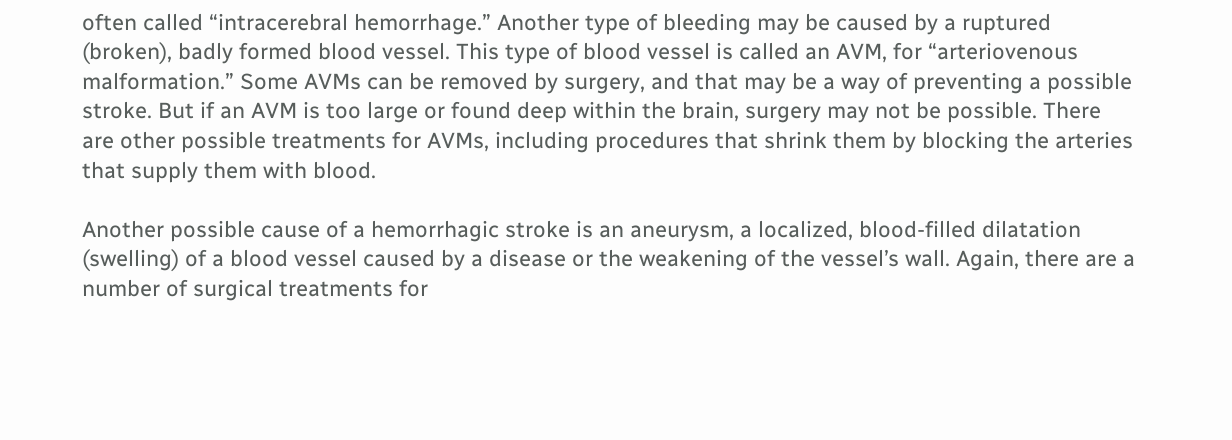often called “intracerebral hemorrhage.” Another type of bleeding may be caused by a ruptured (broken), badly formed blood vessel. This type of blood vessel is called an AVM, for “arteriovenous malformation.” Some AVMs can be removed by surgery, and that may be a way of preventing a possible stroke. But if an AVM is too large or found deep within the brain, surgery may not be possible. There are other possible treatments for AVMs, including procedures that shrink them by blocking the arteries that supply them with blood.

Another possible cause of a hemorrhagic stroke is an aneurysm, a localized, blood-filled dilatation (swelling) of a blood vessel caused by a disease or the weakening of the vessel’s wall. Again, there are a number of surgical treatments for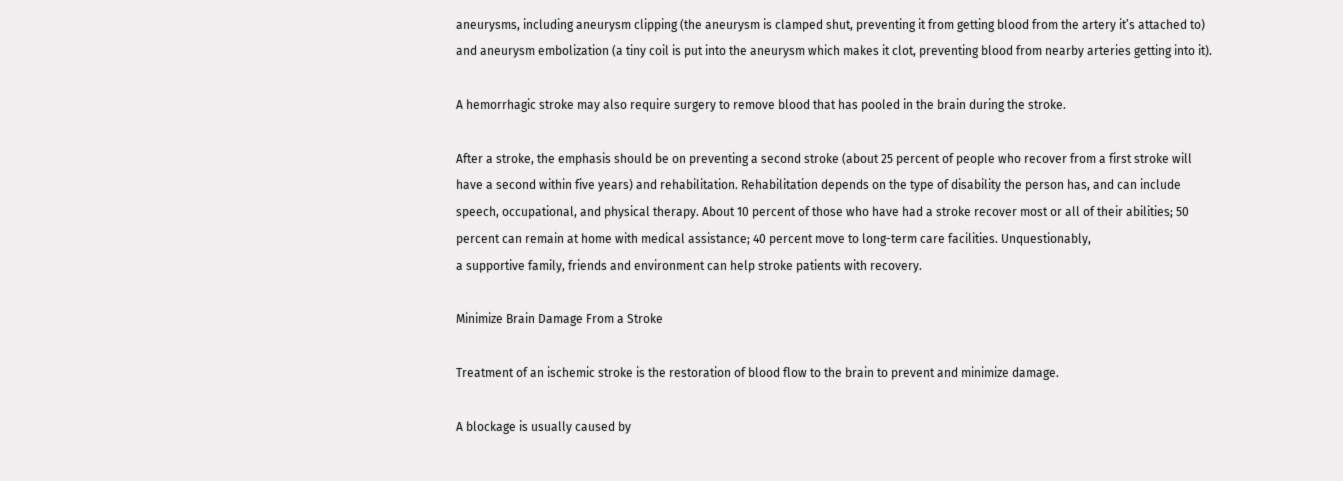aneurysms, including aneurysm clipping (the aneurysm is clamped shut, preventing it from getting blood from the artery it’s attached to) and aneurysm embolization (a tiny coil is put into the aneurysm which makes it clot, preventing blood from nearby arteries getting into it).

A hemorrhagic stroke may also require surgery to remove blood that has pooled in the brain during the stroke.

After a stroke, the emphasis should be on preventing a second stroke (about 25 percent of people who recover from a first stroke will have a second within five years) and rehabilitation. Rehabilitation depends on the type of disability the person has, and can include speech, occupational, and physical therapy. About 10 percent of those who have had a stroke recover most or all of their abilities; 50 percent can remain at home with medical assistance; 40 percent move to long-term care facilities. Unquestionably,
a supportive family, friends and environment can help stroke patients with recovery.

Minimize Brain Damage From a Stroke

Treatment of an ischemic stroke is the restoration of blood flow to the brain to prevent and minimize damage.

A blockage is usually caused by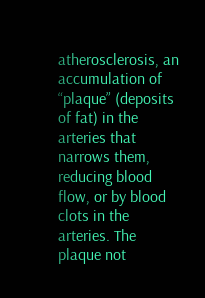atherosclerosis, an accumulation of “plaque” (deposits of fat) in the arteries that narrows them, reducing blood flow, or by blood clots in the arteries. The plaque not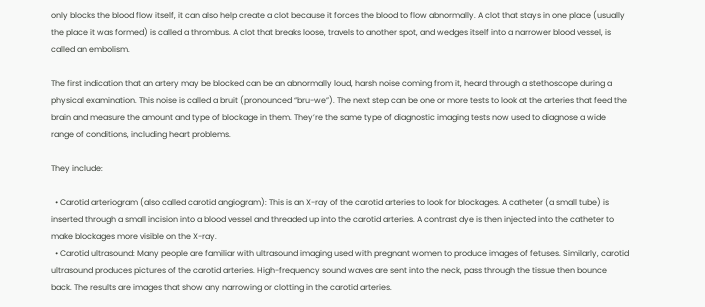only blocks the blood flow itself, it can also help create a clot because it forces the blood to flow abnormally. A clot that stays in one place (usually the place it was formed) is called a thrombus. A clot that breaks loose, travels to another spot, and wedges itself into a narrower blood vessel, is called an embolism.

The first indication that an artery may be blocked can be an abnormally loud, harsh noise coming from it, heard through a stethoscope during a physical examination. This noise is called a bruit (pronounced “bru-we”). The next step can be one or more tests to look at the arteries that feed the brain and measure the amount and type of blockage in them. They’re the same type of diagnostic imaging tests now used to diagnose a wide range of conditions, including heart problems.

They include:

  • Carotid arteriogram (also called carotid angiogram): This is an X-ray of the carotid arteries to look for blockages. A catheter (a small tube) is inserted through a small incision into a blood vessel and threaded up into the carotid arteries. A contrast dye is then injected into the catheter to make blockages more visible on the X-ray.
  • Carotid ultrasound: Many people are familiar with ultrasound imaging used with pregnant women to produce images of fetuses. Similarly, carotid ultrasound produces pictures of the carotid arteries. High-frequency sound waves are sent into the neck, pass through the tissue then bounce back. The results are images that show any narrowing or clotting in the carotid arteries.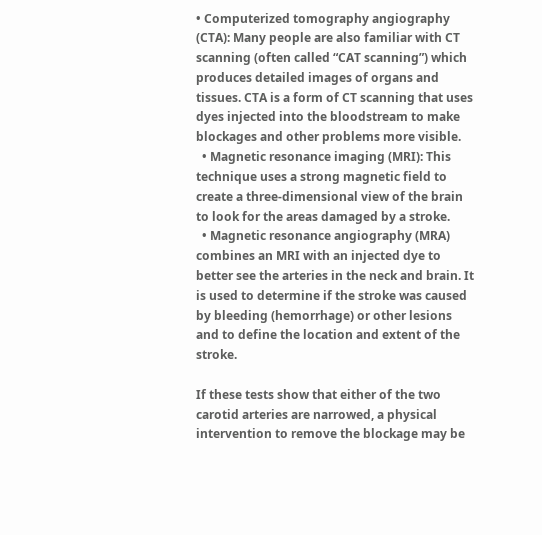• Computerized tomography angiography (CTA): Many people are also familiar with CT scanning (often called “CAT scanning”) which produces detailed images of organs and tissues. CTA is a form of CT scanning that uses dyes injected into the bloodstream to make blockages and other problems more visible.
  • Magnetic resonance imaging (MRI): This technique uses a strong magnetic field to create a three-dimensional view of the brain to look for the areas damaged by a stroke.
  • Magnetic resonance angiography (MRA) combines an MRI with an injected dye to better see the arteries in the neck and brain. It is used to determine if the stroke was caused by bleeding (hemorrhage) or other lesions and to define the location and extent of the stroke.

If these tests show that either of the two carotid arteries are narrowed, a physical intervention to remove the blockage may be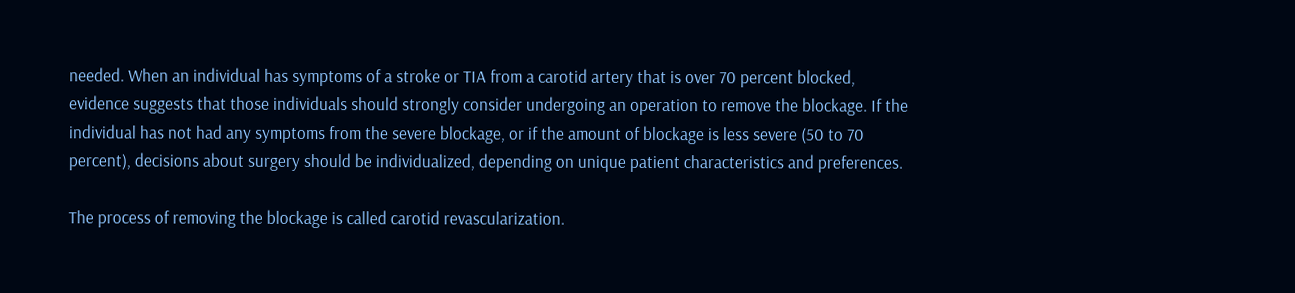needed. When an individual has symptoms of a stroke or TIA from a carotid artery that is over 70 percent blocked, evidence suggests that those individuals should strongly consider undergoing an operation to remove the blockage. If the individual has not had any symptoms from the severe blockage, or if the amount of blockage is less severe (50 to 70 percent), decisions about surgery should be individualized, depending on unique patient characteristics and preferences.

The process of removing the blockage is called carotid revascularization.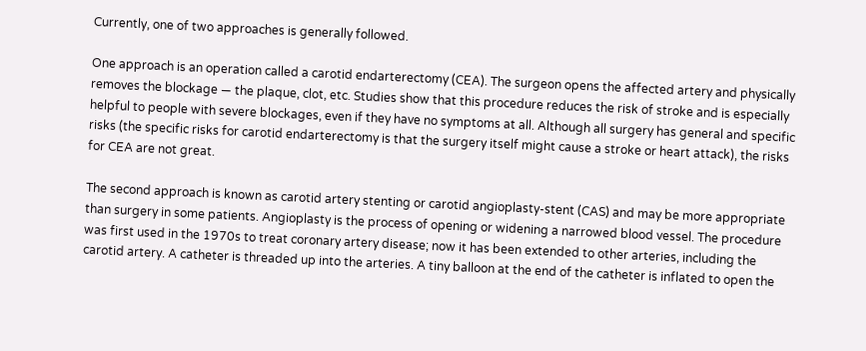Currently, one of two approaches is generally followed.

One approach is an operation called a carotid endarterectomy (CEA). The surgeon opens the affected artery and physically removes the blockage — the plaque, clot, etc. Studies show that this procedure reduces the risk of stroke and is especially helpful to people with severe blockages, even if they have no symptoms at all. Although all surgery has general and specific risks (the specific risks for carotid endarterectomy is that the surgery itself might cause a stroke or heart attack), the risks for CEA are not great.

The second approach is known as carotid artery stenting or carotid angioplasty-stent (CAS) and may be more appropriate than surgery in some patients. Angioplasty is the process of opening or widening a narrowed blood vessel. The procedure was first used in the 1970s to treat coronary artery disease; now it has been extended to other arteries, including the carotid artery. A catheter is threaded up into the arteries. A tiny balloon at the end of the catheter is inflated to open the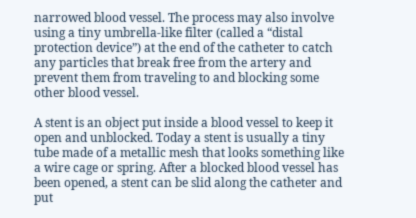narrowed blood vessel. The process may also involve using a tiny umbrella-like filter (called a “distal protection device”) at the end of the catheter to catch any particles that break free from the artery and prevent them from traveling to and blocking some other blood vessel.

A stent is an object put inside a blood vessel to keep it open and unblocked. Today a stent is usually a tiny tube made of a metallic mesh that looks something like a wire cage or spring. After a blocked blood vessel has been opened, a stent can be slid along the catheter and put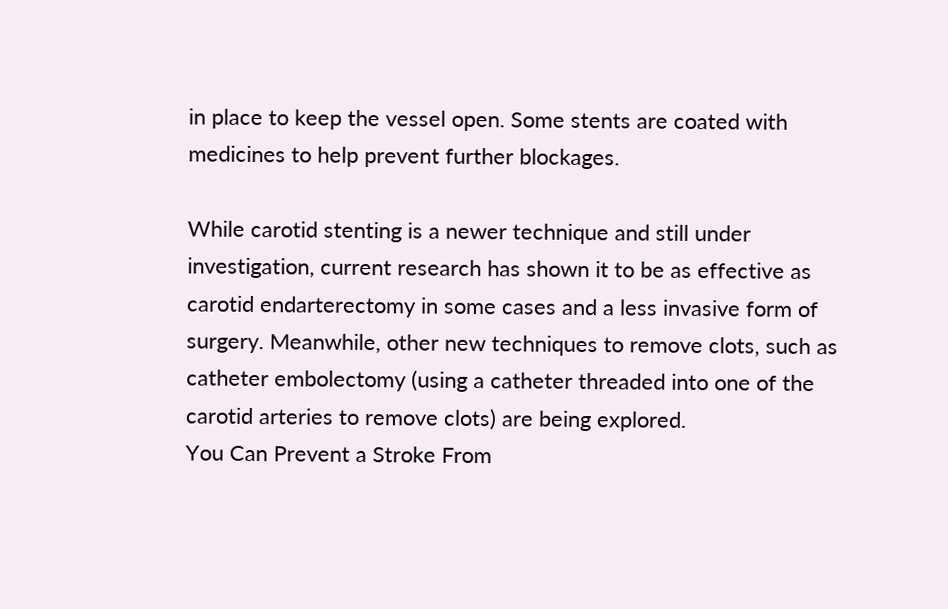in place to keep the vessel open. Some stents are coated with medicines to help prevent further blockages.

While carotid stenting is a newer technique and still under investigation, current research has shown it to be as effective as carotid endarterectomy in some cases and a less invasive form of surgery. Meanwhile, other new techniques to remove clots, such as catheter embolectomy (using a catheter threaded into one of the carotid arteries to remove clots) are being explored.
You Can Prevent a Stroke From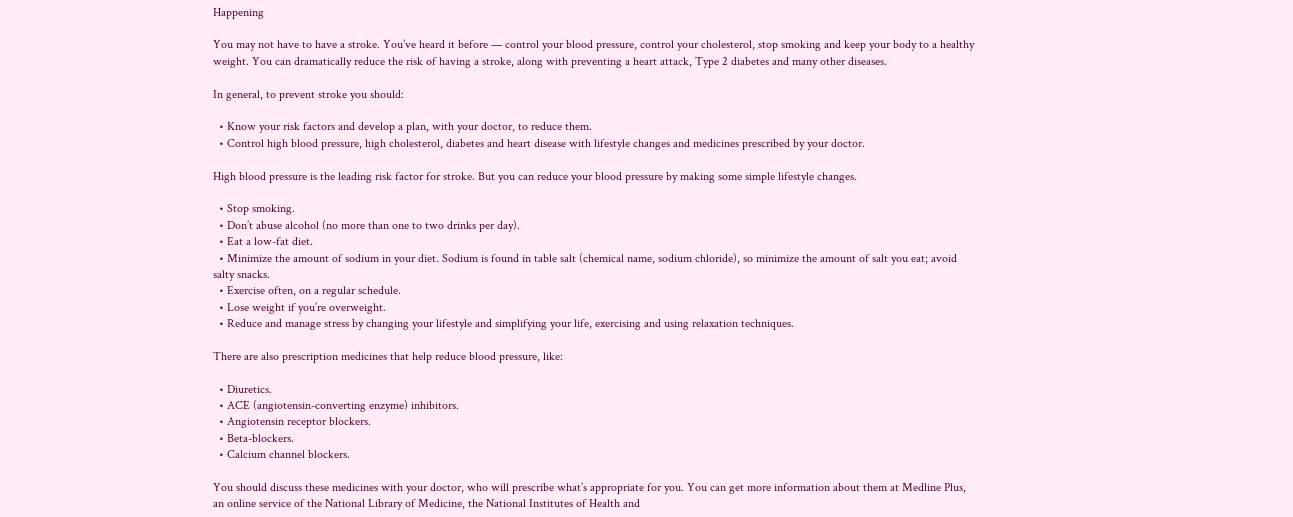Happening

You may not have to have a stroke. You’ve heard it before — control your blood pressure, control your cholesterol, stop smoking and keep your body to a healthy weight. You can dramatically reduce the risk of having a stroke, along with preventing a heart attack, Type 2 diabetes and many other diseases.

In general, to prevent stroke you should:

  • Know your risk factors and develop a plan, with your doctor, to reduce them.
  • Control high blood pressure, high cholesterol, diabetes and heart disease with lifestyle changes and medicines prescribed by your doctor.

High blood pressure is the leading risk factor for stroke. But you can reduce your blood pressure by making some simple lifestyle changes.

  • Stop smoking.
  • Don’t abuse alcohol (no more than one to two drinks per day).
  • Eat a low-fat diet.
  • Minimize the amount of sodium in your diet. Sodium is found in table salt (chemical name, sodium chloride), so minimize the amount of salt you eat; avoid salty snacks.
  • Exercise often, on a regular schedule.
  • Lose weight if you’re overweight.
  • Reduce and manage stress by changing your lifestyle and simplifying your life, exercising and using relaxation techniques.

There are also prescription medicines that help reduce blood pressure, like:

  • Diuretics.
  • ACE (angiotensin-converting enzyme) inhibitors.
  • Angiotensin receptor blockers.
  • Beta-blockers.
  • Calcium channel blockers.

You should discuss these medicines with your doctor, who will prescribe what’s appropriate for you. You can get more information about them at Medline Plus, an online service of the National Library of Medicine, the National Institutes of Health and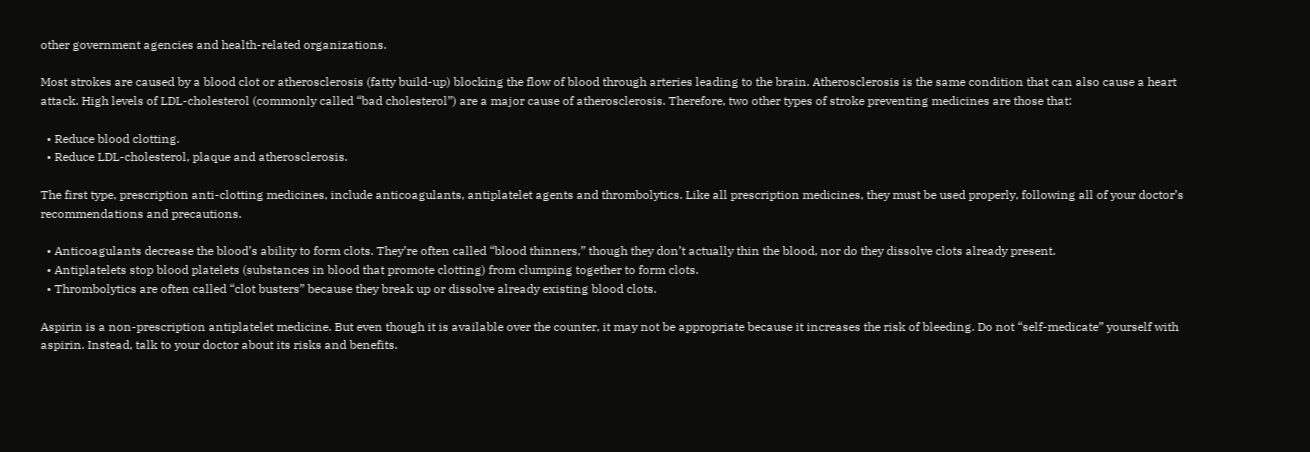other government agencies and health-related organizations.

Most strokes are caused by a blood clot or atherosclerosis (fatty build-up) blocking the flow of blood through arteries leading to the brain. Atherosclerosis is the same condition that can also cause a heart attack. High levels of LDL-cholesterol (commonly called “bad cholesterol”) are a major cause of atherosclerosis. Therefore, two other types of stroke preventing medicines are those that:

  • Reduce blood clotting.
  • Reduce LDL-cholesterol, plaque and atherosclerosis.

The first type, prescription anti-clotting medicines, include anticoagulants, antiplatelet agents and thrombolytics. Like all prescription medicines, they must be used properly, following all of your doctor’s recommendations and precautions.

  • Anticoagulants decrease the blood’s ability to form clots. They’re often called “blood thinners,” though they don’t actually thin the blood, nor do they dissolve clots already present.
  • Antiplatelets stop blood platelets (substances in blood that promote clotting) from clumping together to form clots.
  • Thrombolytics are often called “clot busters” because they break up or dissolve already existing blood clots.

Aspirin is a non-prescription antiplatelet medicine. But even though it is available over the counter, it may not be appropriate because it increases the risk of bleeding. Do not “self-medicate” yourself with aspirin. Instead, talk to your doctor about its risks and benefits.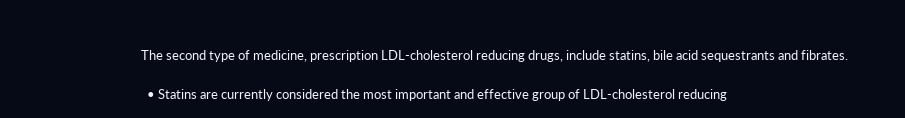The second type of medicine, prescription LDL-cholesterol reducing drugs, include statins, bile acid sequestrants and fibrates.

  • Statins are currently considered the most important and effective group of LDL-cholesterol reducing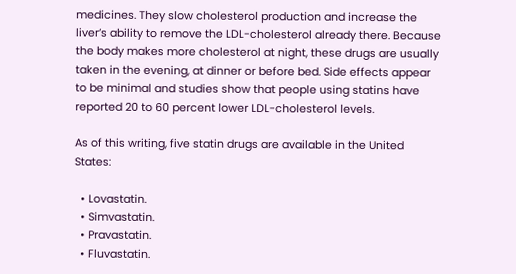medicines. They slow cholesterol production and increase the liver’s ability to remove the LDL-cholesterol already there. Because the body makes more cholesterol at night, these drugs are usually taken in the evening, at dinner or before bed. Side effects appear to be minimal and studies show that people using statins have reported 20 to 60 percent lower LDL-cholesterol levels.

As of this writing, five statin drugs are available in the United States:

  • Lovastatin.
  • Simvastatin.
  • Pravastatin.
  • Fluvastatin.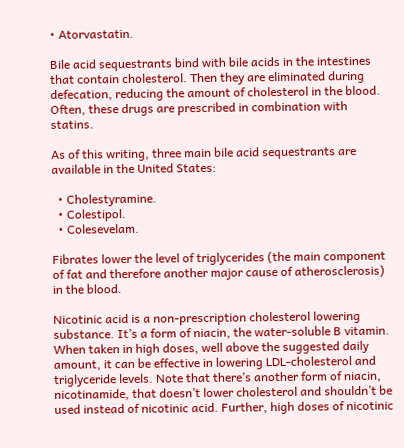• Atorvastatin.

Bile acid sequestrants bind with bile acids in the intestines that contain cholesterol. Then they are eliminated during defecation, reducing the amount of cholesterol in the blood. Often, these drugs are prescribed in combination with statins.

As of this writing, three main bile acid sequestrants are available in the United States:

  • Cholestyramine.
  • Colestipol.
  • Colesevelam.

Fibrates lower the level of triglycerides (the main component of fat and therefore another major cause of atherosclerosis) in the blood.

Nicotinic acid is a non-prescription cholesterol lowering substance. It’s a form of niacin, the water-soluble B vitamin. When taken in high doses, well above the suggested daily amount, it can be effective in lowering LDL-cholesterol and triglyceride levels. Note that there’s another form of niacin, nicotinamide, that doesn’t lower cholesterol and shouldn’t be used instead of nicotinic acid. Further, high doses of nicotinic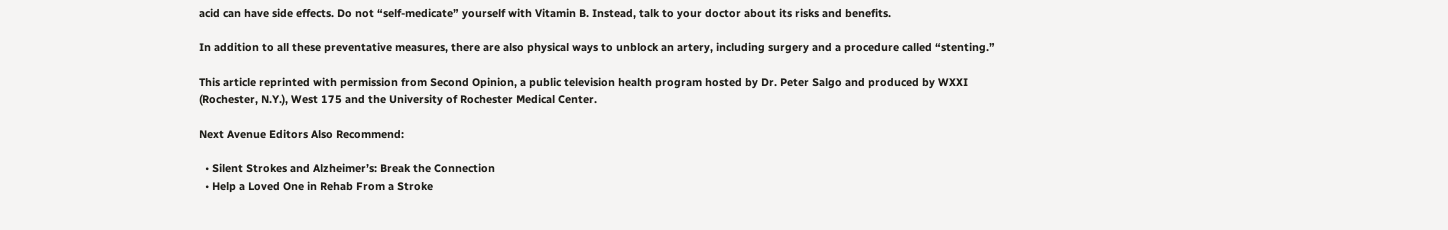acid can have side effects. Do not “self-medicate” yourself with Vitamin B. Instead, talk to your doctor about its risks and benefits.

In addition to all these preventative measures, there are also physical ways to unblock an artery, including surgery and a procedure called “stenting.”

This article reprinted with permission from Second Opinion, a public television health program hosted by Dr. Peter Salgo and produced by WXXI (Rochester, N.Y.), West 175 and the University of Rochester Medical Center.

Next Avenue Editors Also Recommend:

  • Silent Strokes and Alzheimer’s: Break the Connection
  • Help a Loved One in Rehab From a Stroke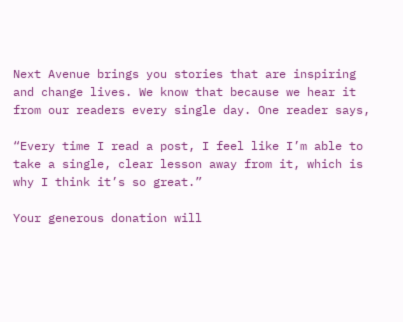Next Avenue brings you stories that are inspiring and change lives. We know that because we hear it from our readers every single day. One reader says,

“Every time I read a post, I feel like I’m able to take a single, clear lesson away from it, which is why I think it’s so great.”

Your generous donation will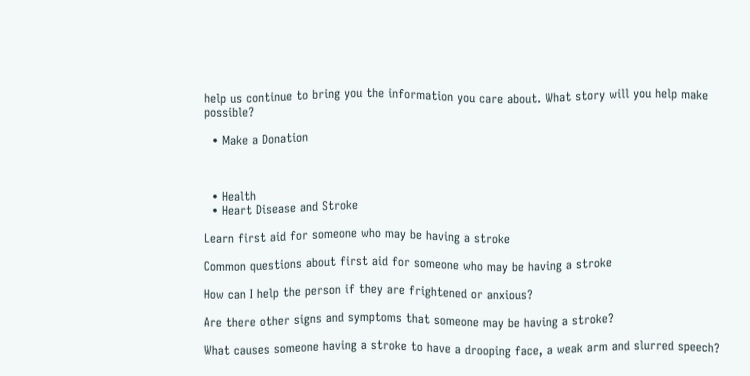help us continue to bring you the information you care about. What story will you help make possible?

  • Make a Donation



  • Health
  • Heart Disease and Stroke

Learn first aid for someone who may be having a stroke

Common questions about first aid for someone who may be having a stroke

How can I help the person if they are frightened or anxious?

Are there other signs and symptoms that someone may be having a stroke?

What causes someone having a stroke to have a drooping face, a weak arm and slurred speech?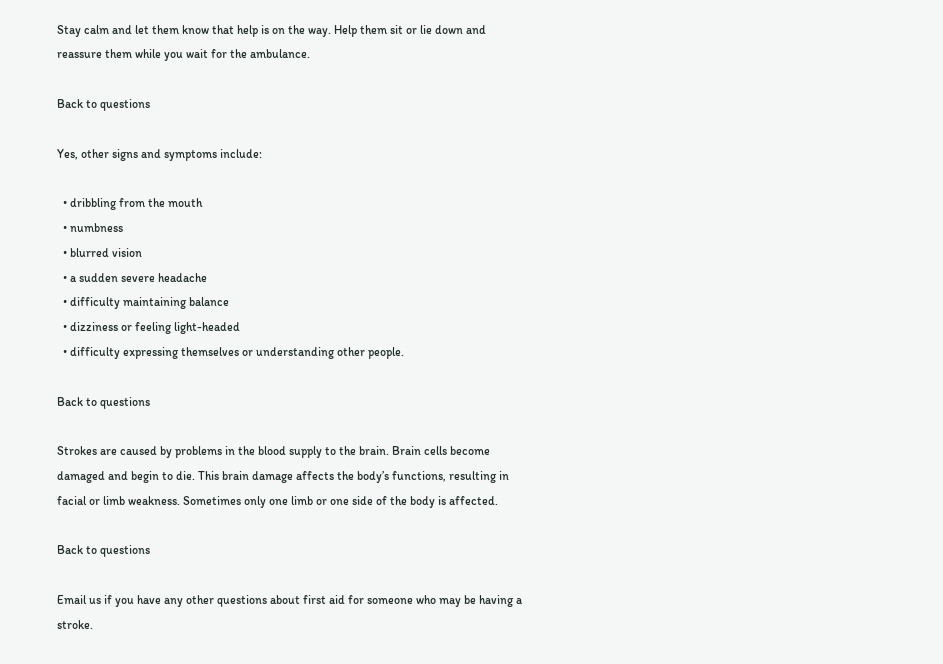Stay calm and let them know that help is on the way. Help them sit or lie down and reassure them while you wait for the ambulance.

Back to questions

Yes, other signs and symptoms include:

  • dribbling from the mouth
  • numbness
  • blurred vision
  • a sudden severe headache
  • difficulty maintaining balance
  • dizziness or feeling light-headed
  • difficulty expressing themselves or understanding other people.

Back to questions

Strokes are caused by problems in the blood supply to the brain. Brain cells become damaged and begin to die. This brain damage affects the body’s functions, resulting in facial or limb weakness. Sometimes only one limb or one side of the body is affected.

Back to questions

Email us if you have any other questions about first aid for someone who may be having a stroke.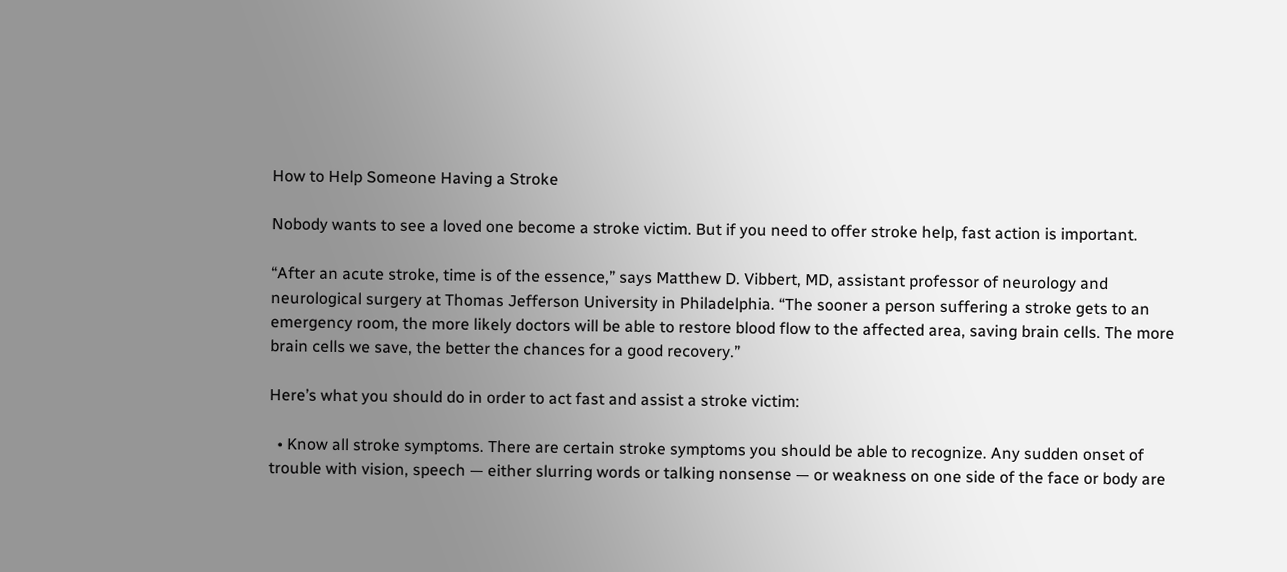How to Help Someone Having a Stroke

Nobody wants to see a loved one become a stroke victim. But if you need to offer stroke help, fast action is important.

“After an acute stroke, time is of the essence,” says Matthew D. Vibbert, MD, assistant professor of neurology and neurological surgery at Thomas Jefferson University in Philadelphia. “The sooner a person suffering a stroke gets to an emergency room, the more likely doctors will be able to restore blood flow to the affected area, saving brain cells. The more brain cells we save, the better the chances for a good recovery.”

Here’s what you should do in order to act fast and assist a stroke victim:

  • Know all stroke symptoms. There are certain stroke symptoms you should be able to recognize. Any sudden onset of trouble with vision, speech — either slurring words or talking nonsense — or weakness on one side of the face or body are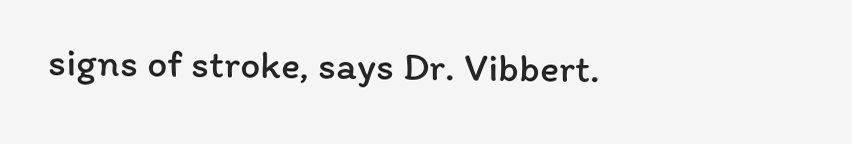signs of stroke, says Dr. Vibbert.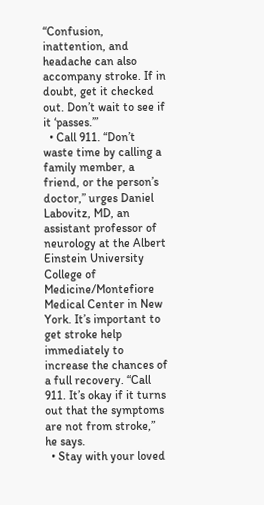“Confusion, inattention, and headache can also accompany stroke. If in doubt, get it checked out. Don’t wait to see if it ‘passes.’”
  • Call 911. “Don’t waste time by calling a family member, a friend, or the person’s doctor,” urges Daniel Labovitz, MD, an assistant professor of neurology at the Albert Einstein University College of Medicine/Montefiore Medical Center in New York. It’s important to get stroke help immediately to increase the chances of a full recovery. “Call 911. It’s okay if it turns out that the symptoms are not from stroke,” he says.
  • Stay with your loved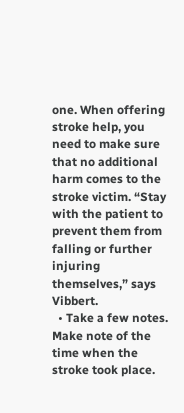one. When offering stroke help, you need to make sure that no additional harm comes to the stroke victim. “Stay with the patient to prevent them from falling or further injuring themselves,” says Vibbert.
  • Take a few notes. Make note of the time when the stroke took place.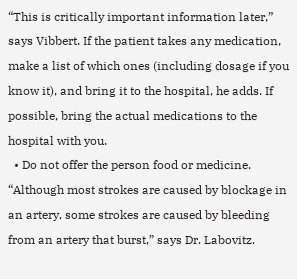“This is critically important information later,” says Vibbert. If the patient takes any medication, make a list of which ones (including dosage if you know it), and bring it to the hospital, he adds. If possible, bring the actual medications to the hospital with you.
  • Do not offer the person food or medicine. “Although most strokes are caused by blockage in an artery, some strokes are caused by bleeding from an artery that burst,” says Dr. Labovitz.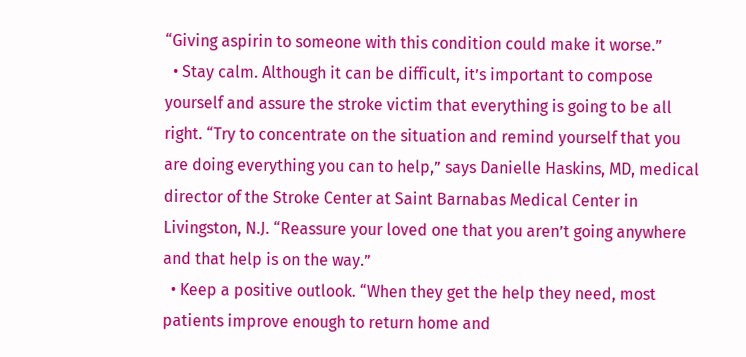“Giving aspirin to someone with this condition could make it worse.”
  • Stay calm. Although it can be difficult, it’s important to compose yourself and assure the stroke victim that everything is going to be all right. “Try to concentrate on the situation and remind yourself that you are doing everything you can to help,” says Danielle Haskins, MD, medical director of the Stroke Center at Saint Barnabas Medical Center in Livingston, N.J. “Reassure your loved one that you aren’t going anywhere and that help is on the way.”
  • Keep a positive outlook. “When they get the help they need, most patients improve enough to return home and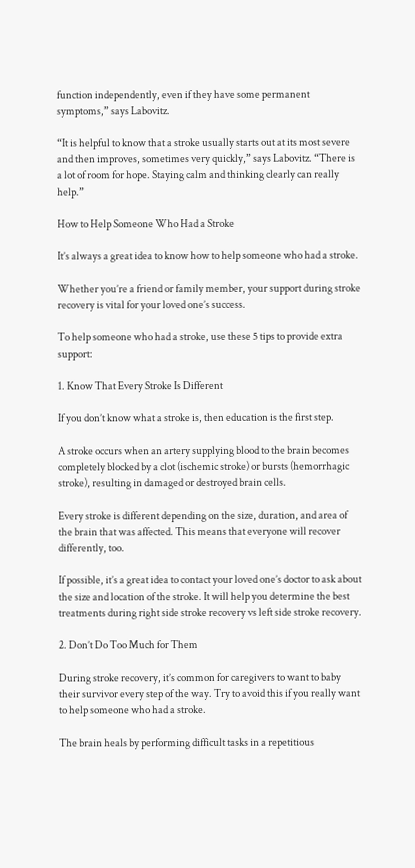function independently, even if they have some permanent symptoms,” says Labovitz.

“It is helpful to know that a stroke usually starts out at its most severe and then improves, sometimes very quickly,” says Labovitz. “There is a lot of room for hope. Staying calm and thinking clearly can really help.”

How to Help Someone Who Had a Stroke

It’s always a great idea to know how to help someone who had a stroke.

Whether you’re a friend or family member, your support during stroke recovery is vital for your loved one’s success.

To help someone who had a stroke, use these 5 tips to provide extra support:

1. Know That Every Stroke Is Different

If you don’t know what a stroke is, then education is the first step.

A stroke occurs when an artery supplying blood to the brain becomes completely blocked by a clot (ischemic stroke) or bursts (hemorrhagic stroke), resulting in damaged or destroyed brain cells.

Every stroke is different depending on the size, duration, and area of the brain that was affected. This means that everyone will recover differently, too.

If possible, it’s a great idea to contact your loved one’s doctor to ask about the size and location of the stroke. It will help you determine the best treatments during right side stroke recovery vs left side stroke recovery.

2. Don’t Do Too Much for Them

During stroke recovery, it’s common for caregivers to want to baby their survivor every step of the way. Try to avoid this if you really want to help someone who had a stroke.

The brain heals by performing difficult tasks in a repetitious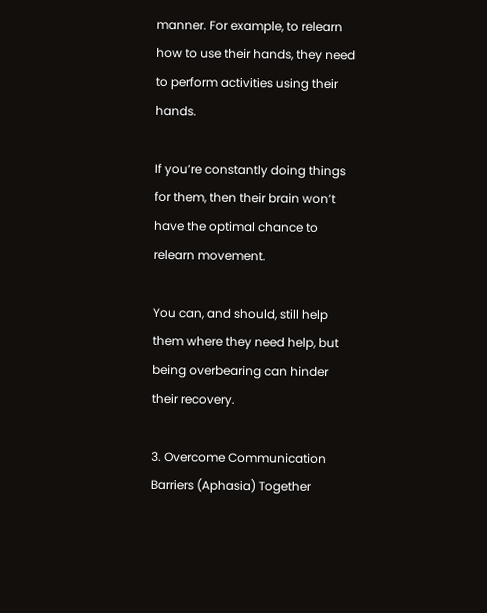manner. For example, to relearn how to use their hands, they need to perform activities using their hands.

If you’re constantly doing things for them, then their brain won’t have the optimal chance to relearn movement.

You can, and should, still help them where they need help, but being overbearing can hinder their recovery.

3. Overcome Communication Barriers (Aphasia) Together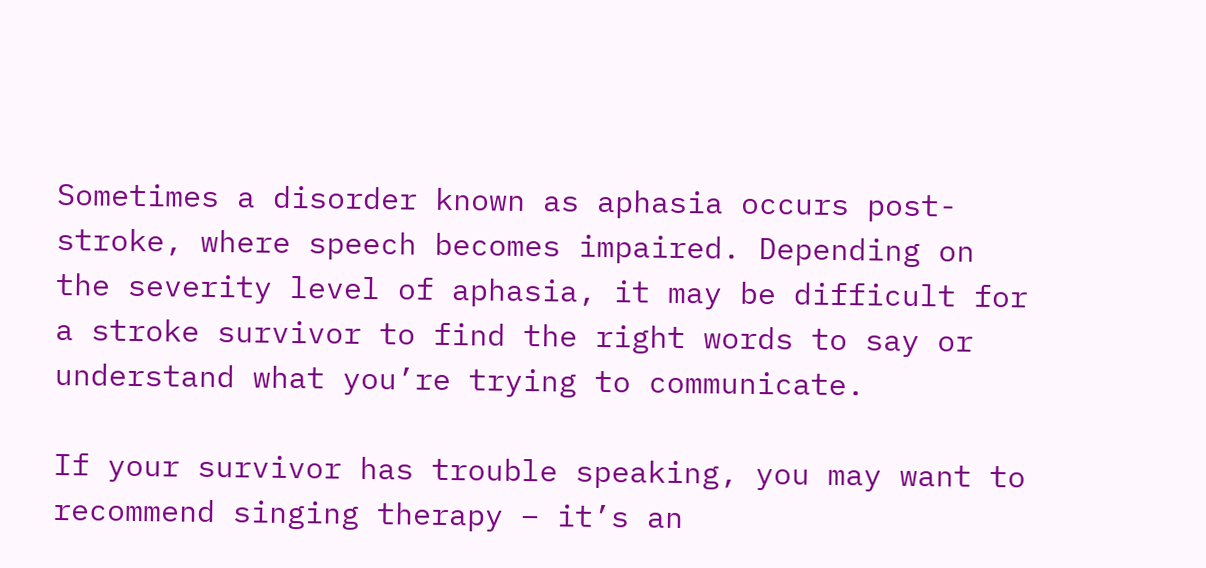Sometimes a disorder known as aphasia occurs post-stroke, where speech becomes impaired. Depending on the severity level of aphasia, it may be difficult for a stroke survivor to find the right words to say or understand what you’re trying to communicate.

If your survivor has trouble speaking, you may want to recommend singing therapy – it’s an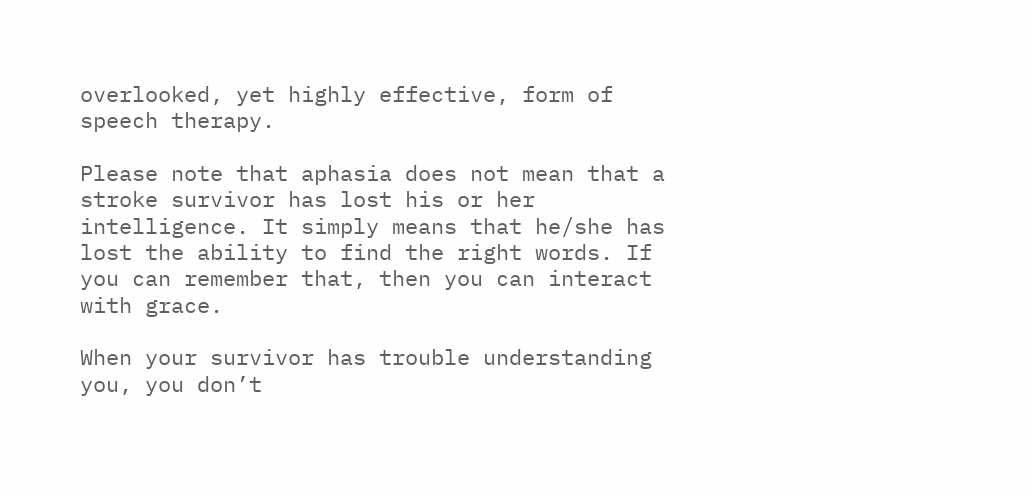overlooked, yet highly effective, form of speech therapy.

Please note that aphasia does not mean that a stroke survivor has lost his or her intelligence. It simply means that he/she has lost the ability to find the right words. If you can remember that, then you can interact with grace.

When your survivor has trouble understanding you, you don’t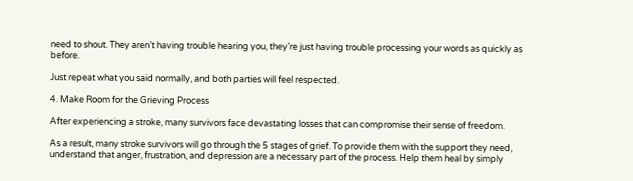need to shout. They aren’t having trouble hearing you, they’re just having trouble processing your words as quickly as before.

Just repeat what you said normally, and both parties will feel respected.

4. Make Room for the Grieving Process

After experiencing a stroke, many survivors face devastating losses that can compromise their sense of freedom.

As a result, many stroke survivors will go through the 5 stages of grief. To provide them with the support they need, understand that anger, frustration, and depression are a necessary part of the process. Help them heal by simply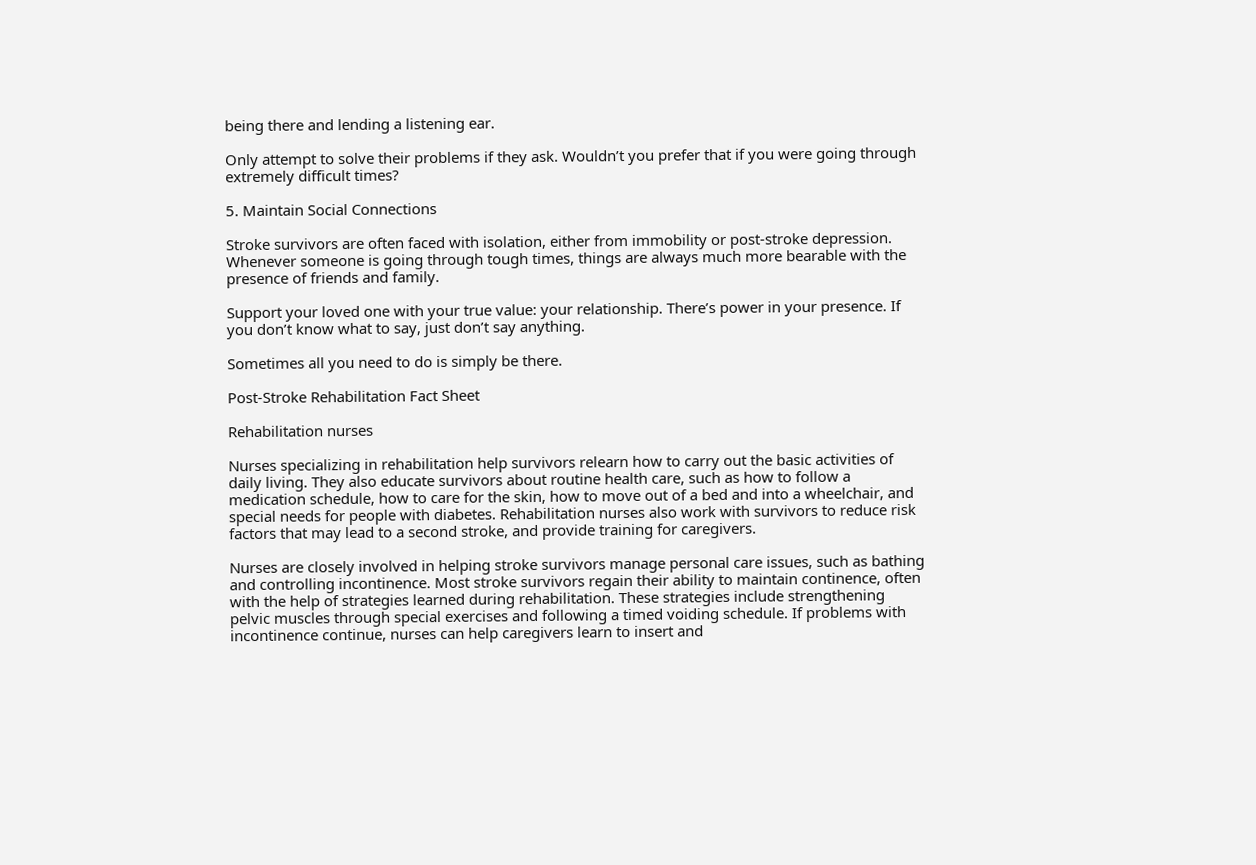being there and lending a listening ear.

Only attempt to solve their problems if they ask. Wouldn’t you prefer that if you were going through extremely difficult times?

5. Maintain Social Connections

Stroke survivors are often faced with isolation, either from immobility or post-stroke depression. Whenever someone is going through tough times, things are always much more bearable with the presence of friends and family.

Support your loved one with your true value: your relationship. There’s power in your presence. If you don’t know what to say, just don’t say anything.

Sometimes all you need to do is simply be there.

Post-Stroke Rehabilitation Fact Sheet

Rehabilitation nurses

Nurses specializing in rehabilitation help survivors relearn how to carry out the basic activities of daily living. They also educate survivors about routine health care, such as how to follow a medication schedule, how to care for the skin, how to move out of a bed and into a wheelchair, and special needs for people with diabetes. Rehabilitation nurses also work with survivors to reduce risk factors that may lead to a second stroke, and provide training for caregivers.

Nurses are closely involved in helping stroke survivors manage personal care issues, such as bathing and controlling incontinence. Most stroke survivors regain their ability to maintain continence, often with the help of strategies learned during rehabilitation. These strategies include strengthening pelvic muscles through special exercises and following a timed voiding schedule. If problems with incontinence continue, nurses can help caregivers learn to insert and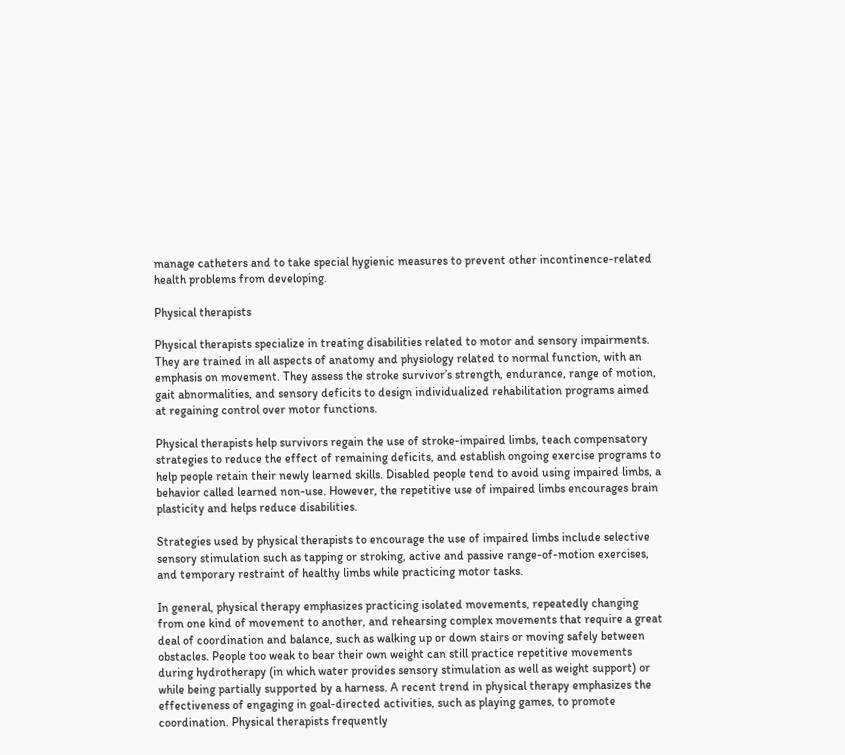manage catheters and to take special hygienic measures to prevent other incontinence-related health problems from developing.

Physical therapists

Physical therapists specialize in treating disabilities related to motor and sensory impairments. They are trained in all aspects of anatomy and physiology related to normal function, with an emphasis on movement. They assess the stroke survivor’s strength, endurance, range of motion, gait abnormalities, and sensory deficits to design individualized rehabilitation programs aimed at regaining control over motor functions.

Physical therapists help survivors regain the use of stroke-impaired limbs, teach compensatory strategies to reduce the effect of remaining deficits, and establish ongoing exercise programs to help people retain their newly learned skills. Disabled people tend to avoid using impaired limbs, a behavior called learned non-use. However, the repetitive use of impaired limbs encourages brain plasticity and helps reduce disabilities.

Strategies used by physical therapists to encourage the use of impaired limbs include selective sensory stimulation such as tapping or stroking, active and passive range-of-motion exercises, and temporary restraint of healthy limbs while practicing motor tasks.

In general, physical therapy emphasizes practicing isolated movements, repeatedly changing from one kind of movement to another, and rehearsing complex movements that require a great deal of coordination and balance, such as walking up or down stairs or moving safely between obstacles. People too weak to bear their own weight can still practice repetitive movements during hydrotherapy (in which water provides sensory stimulation as well as weight support) or while being partially supported by a harness. A recent trend in physical therapy emphasizes the effectiveness of engaging in goal-directed activities, such as playing games, to promote coordination. Physical therapists frequently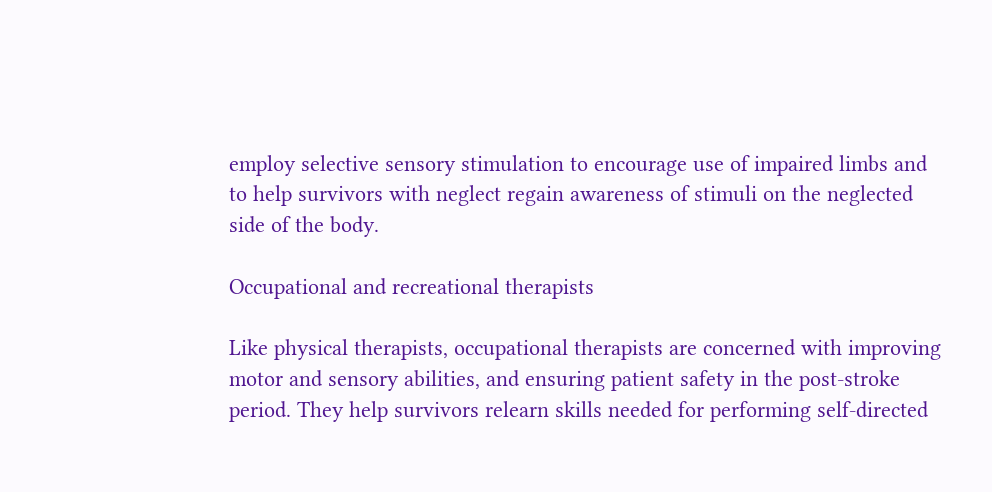employ selective sensory stimulation to encourage use of impaired limbs and to help survivors with neglect regain awareness of stimuli on the neglected side of the body.

Occupational and recreational therapists

Like physical therapists, occupational therapists are concerned with improving motor and sensory abilities, and ensuring patient safety in the post-stroke period. They help survivors relearn skills needed for performing self-directed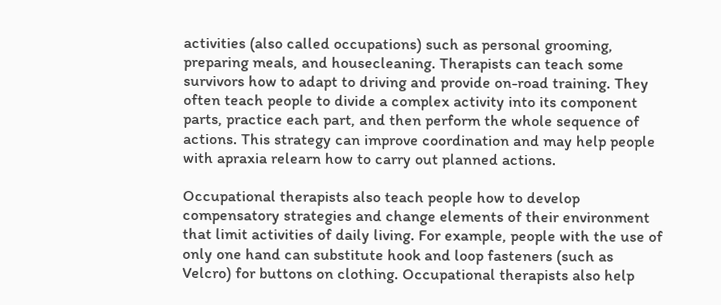activities (also called occupations) such as personal grooming, preparing meals, and housecleaning. Therapists can teach some survivors how to adapt to driving and provide on-road training. They often teach people to divide a complex activity into its component parts, practice each part, and then perform the whole sequence of actions. This strategy can improve coordination and may help people with apraxia relearn how to carry out planned actions.

Occupational therapists also teach people how to develop compensatory strategies and change elements of their environment that limit activities of daily living. For example, people with the use of only one hand can substitute hook and loop fasteners (such as Velcro) for buttons on clothing. Occupational therapists also help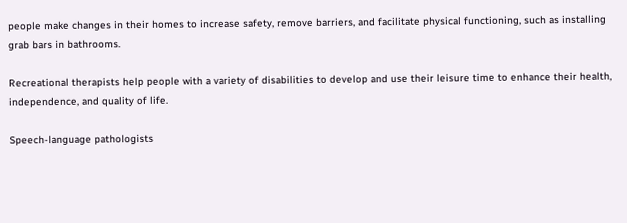people make changes in their homes to increase safety, remove barriers, and facilitate physical functioning, such as installing grab bars in bathrooms.

Recreational therapists help people with a variety of disabilities to develop and use their leisure time to enhance their health, independence, and quality of life.

Speech-language pathologists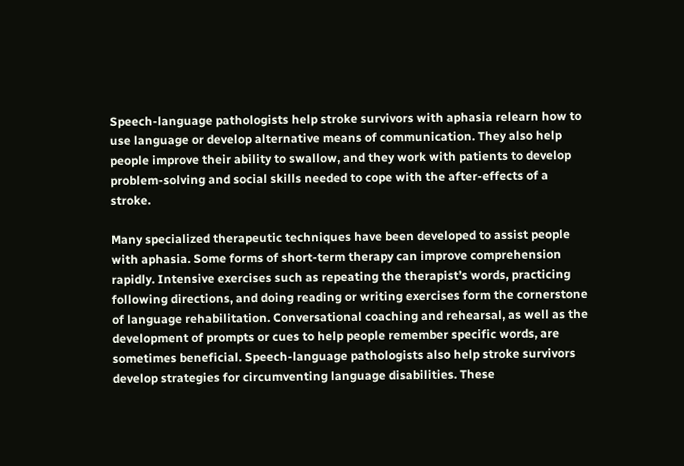Speech-language pathologists help stroke survivors with aphasia relearn how to use language or develop alternative means of communication. They also help people improve their ability to swallow, and they work with patients to develop problem-solving and social skills needed to cope with the after-effects of a stroke.

Many specialized therapeutic techniques have been developed to assist people with aphasia. Some forms of short-term therapy can improve comprehension rapidly. Intensive exercises such as repeating the therapist’s words, practicing following directions, and doing reading or writing exercises form the cornerstone of language rehabilitation. Conversational coaching and rehearsal, as well as the development of prompts or cues to help people remember specific words, are sometimes beneficial. Speech-language pathologists also help stroke survivors develop strategies for circumventing language disabilities. These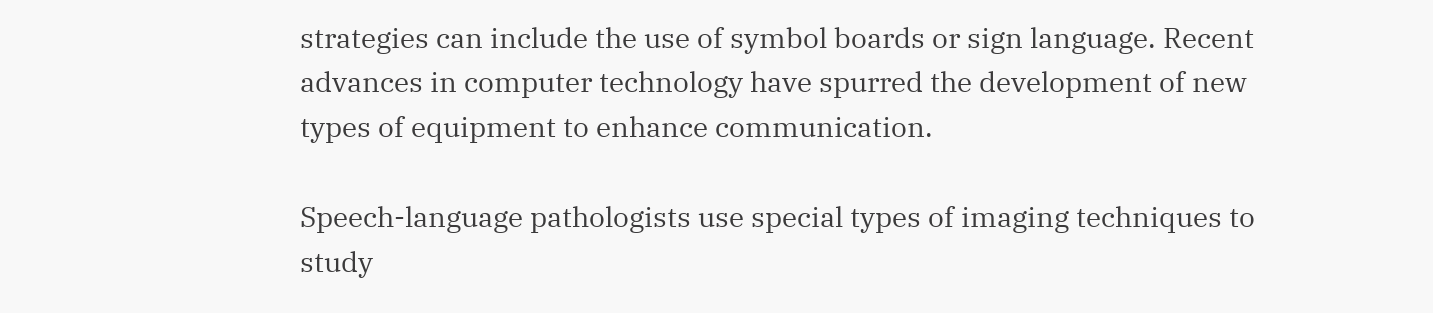strategies can include the use of symbol boards or sign language. Recent advances in computer technology have spurred the development of new types of equipment to enhance communication.

Speech-language pathologists use special types of imaging techniques to study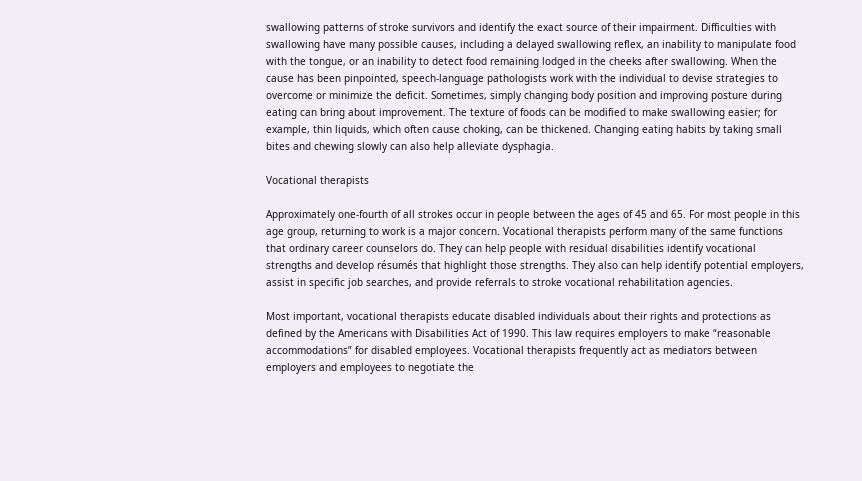swallowing patterns of stroke survivors and identify the exact source of their impairment. Difficulties with swallowing have many possible causes, including a delayed swallowing reflex, an inability to manipulate food with the tongue, or an inability to detect food remaining lodged in the cheeks after swallowing. When the cause has been pinpointed, speech-language pathologists work with the individual to devise strategies to overcome or minimize the deficit. Sometimes, simply changing body position and improving posture during eating can bring about improvement. The texture of foods can be modified to make swallowing easier; for example, thin liquids, which often cause choking, can be thickened. Changing eating habits by taking small bites and chewing slowly can also help alleviate dysphagia.

Vocational therapists

Approximately one-fourth of all strokes occur in people between the ages of 45 and 65. For most people in this age group, returning to work is a major concern. Vocational therapists perform many of the same functions that ordinary career counselors do. They can help people with residual disabilities identify vocational strengths and develop résumés that highlight those strengths. They also can help identify potential employers, assist in specific job searches, and provide referrals to stroke vocational rehabilitation agencies.

Most important, vocational therapists educate disabled individuals about their rights and protections as defined by the Americans with Disabilities Act of 1990. This law requires employers to make “reasonable accommodations” for disabled employees. Vocational therapists frequently act as mediators between employers and employees to negotiate the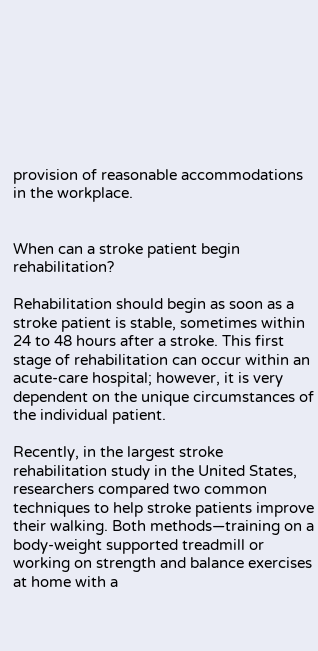provision of reasonable accommodations in the workplace.


When can a stroke patient begin rehabilitation?

Rehabilitation should begin as soon as a stroke patient is stable, sometimes within 24 to 48 hours after a stroke. This first stage of rehabilitation can occur within an acute-care hospital; however, it is very dependent on the unique circumstances of the individual patient.

Recently, in the largest stroke rehabilitation study in the United States, researchers compared two common techniques to help stroke patients improve their walking. Both methods—training on a body-weight supported treadmill or working on strength and balance exercises at home with a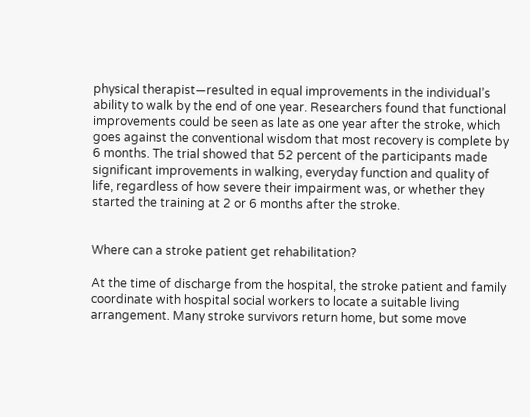physical therapist—resulted in equal improvements in the individual’s ability to walk by the end of one year. Researchers found that functional improvements could be seen as late as one year after the stroke, which goes against the conventional wisdom that most recovery is complete by 6 months. The trial showed that 52 percent of the participants made significant improvements in walking, everyday function and quality of life, regardless of how severe their impairment was, or whether they started the training at 2 or 6 months after the stroke.


Where can a stroke patient get rehabilitation?

At the time of discharge from the hospital, the stroke patient and family coordinate with hospital social workers to locate a suitable living arrangement. Many stroke survivors return home, but some move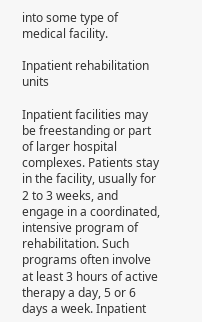into some type of medical facility.

Inpatient rehabilitation units

Inpatient facilities may be freestanding or part of larger hospital complexes. Patients stay in the facility, usually for 2 to 3 weeks, and engage in a coordinated, intensive program of rehabilitation. Such programs often involve at least 3 hours of active therapy a day, 5 or 6 days a week. Inpatient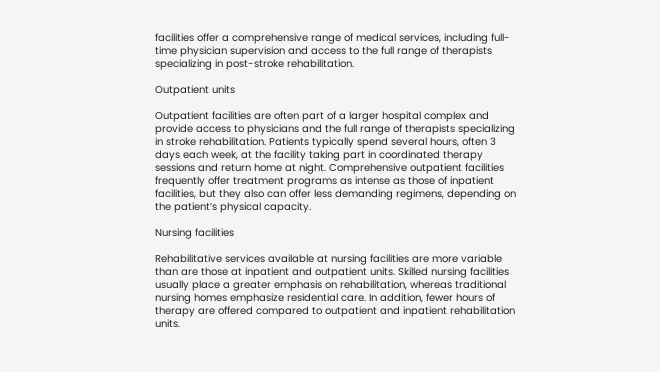facilities offer a comprehensive range of medical services, including full-time physician supervision and access to the full range of therapists specializing in post-stroke rehabilitation.

Outpatient units

Outpatient facilities are often part of a larger hospital complex and provide access to physicians and the full range of therapists specializing in stroke rehabilitation. Patients typically spend several hours, often 3 days each week, at the facility taking part in coordinated therapy sessions and return home at night. Comprehensive outpatient facilities frequently offer treatment programs as intense as those of inpatient facilities, but they also can offer less demanding regimens, depending on the patient’s physical capacity.

Nursing facilities

Rehabilitative services available at nursing facilities are more variable than are those at inpatient and outpatient units. Skilled nursing facilities usually place a greater emphasis on rehabilitation, whereas traditional nursing homes emphasize residential care. In addition, fewer hours of therapy are offered compared to outpatient and inpatient rehabilitation units.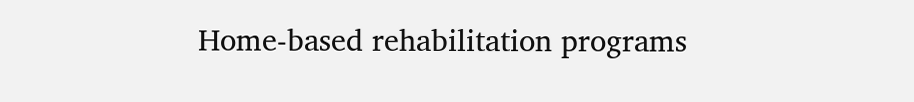Home-based rehabilitation programs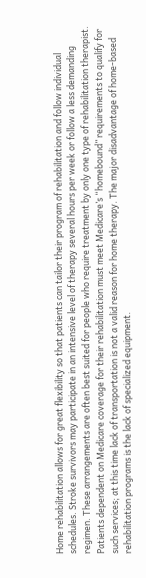Home rehabilitation allows for great flexibility so that patients can tailor their program of rehabilitation and follow individual schedules. Stroke survivors may participate in an intensive level of therapy several hours per week or follow a less demanding regimen. These arrangements are often best suited for people who require treatment by only one type of rehabilitation therapist. Patients dependent on Medicare coverage for their rehabilitation must meet Medicare’s “homebound” requirements to qualify for such services; at this time lack of transportation is not a valid reason for home therapy. The major disadvantage of home-based rehabilitation programs is the lack of specialized equipment.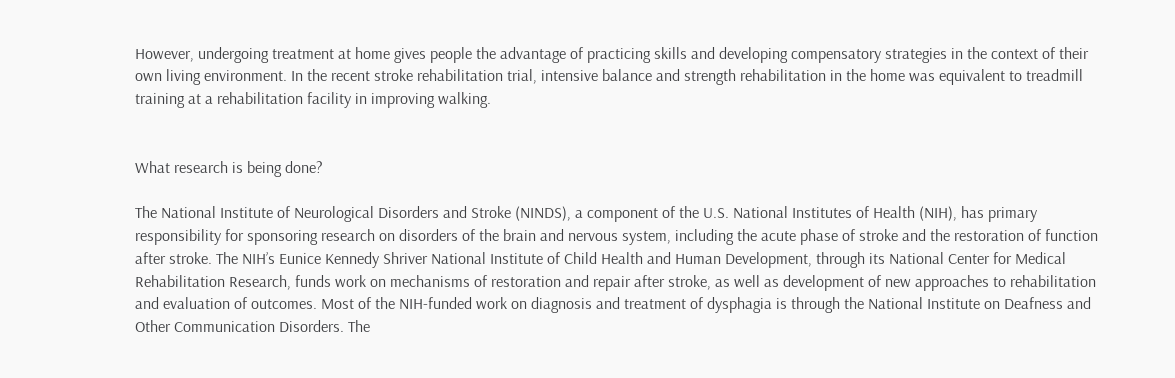However, undergoing treatment at home gives people the advantage of practicing skills and developing compensatory strategies in the context of their own living environment. In the recent stroke rehabilitation trial, intensive balance and strength rehabilitation in the home was equivalent to treadmill training at a rehabilitation facility in improving walking.


What research is being done?

The National Institute of Neurological Disorders and Stroke (NINDS), a component of the U.S. National Institutes of Health (NIH), has primary responsibility for sponsoring research on disorders of the brain and nervous system, including the acute phase of stroke and the restoration of function after stroke. The NIH’s Eunice Kennedy Shriver National Institute of Child Health and Human Development, through its National Center for Medical Rehabilitation Research, funds work on mechanisms of restoration and repair after stroke, as well as development of new approaches to rehabilitation and evaluation of outcomes. Most of the NIH-funded work on diagnosis and treatment of dysphagia is through the National Institute on Deafness and Other Communication Disorders. The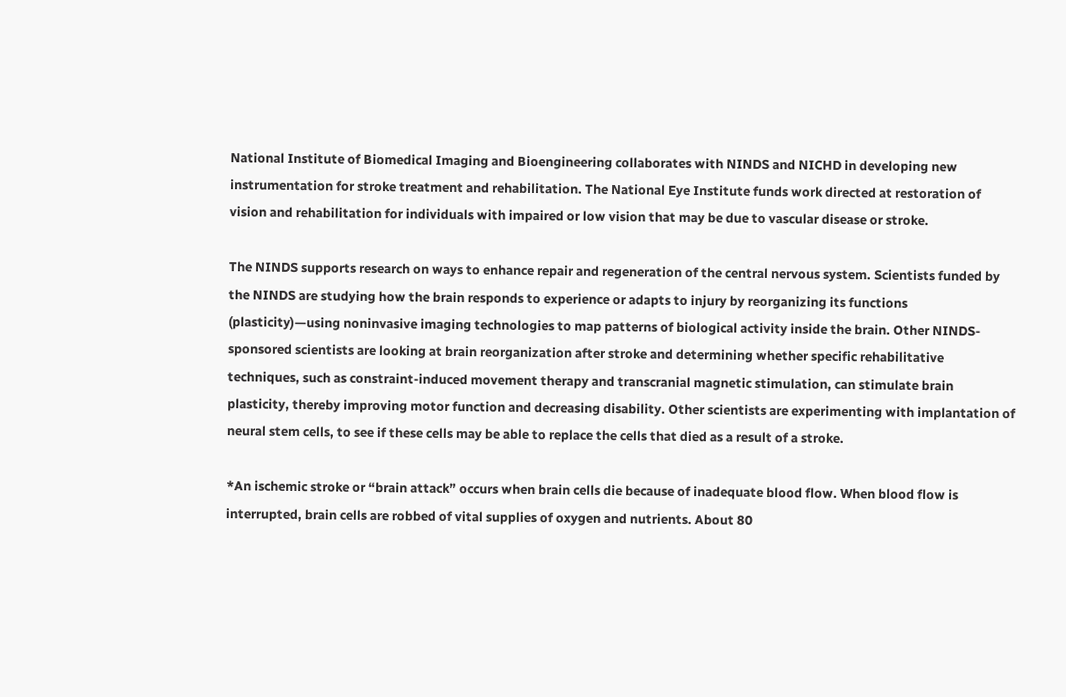National Institute of Biomedical Imaging and Bioengineering collaborates with NINDS and NICHD in developing new instrumentation for stroke treatment and rehabilitation. The National Eye Institute funds work directed at restoration of vision and rehabilitation for individuals with impaired or low vision that may be due to vascular disease or stroke.

The NINDS supports research on ways to enhance repair and regeneration of the central nervous system. Scientists funded by the NINDS are studying how the brain responds to experience or adapts to injury by reorganizing its functions (plasticity)—using noninvasive imaging technologies to map patterns of biological activity inside the brain. Other NINDS-sponsored scientists are looking at brain reorganization after stroke and determining whether specific rehabilitative techniques, such as constraint-induced movement therapy and transcranial magnetic stimulation, can stimulate brain plasticity, thereby improving motor function and decreasing disability. Other scientists are experimenting with implantation of neural stem cells, to see if these cells may be able to replace the cells that died as a result of a stroke.

*An ischemic stroke or “brain attack” occurs when brain cells die because of inadequate blood flow. When blood flow is interrupted, brain cells are robbed of vital supplies of oxygen and nutrients. About 80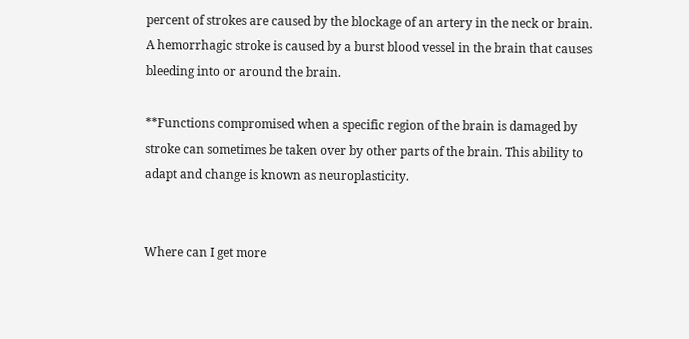percent of strokes are caused by the blockage of an artery in the neck or brain. A hemorrhagic stroke is caused by a burst blood vessel in the brain that causes bleeding into or around the brain.

**Functions compromised when a specific region of the brain is damaged by stroke can sometimes be taken over by other parts of the brain. This ability to adapt and change is known as neuroplasticity.


Where can I get more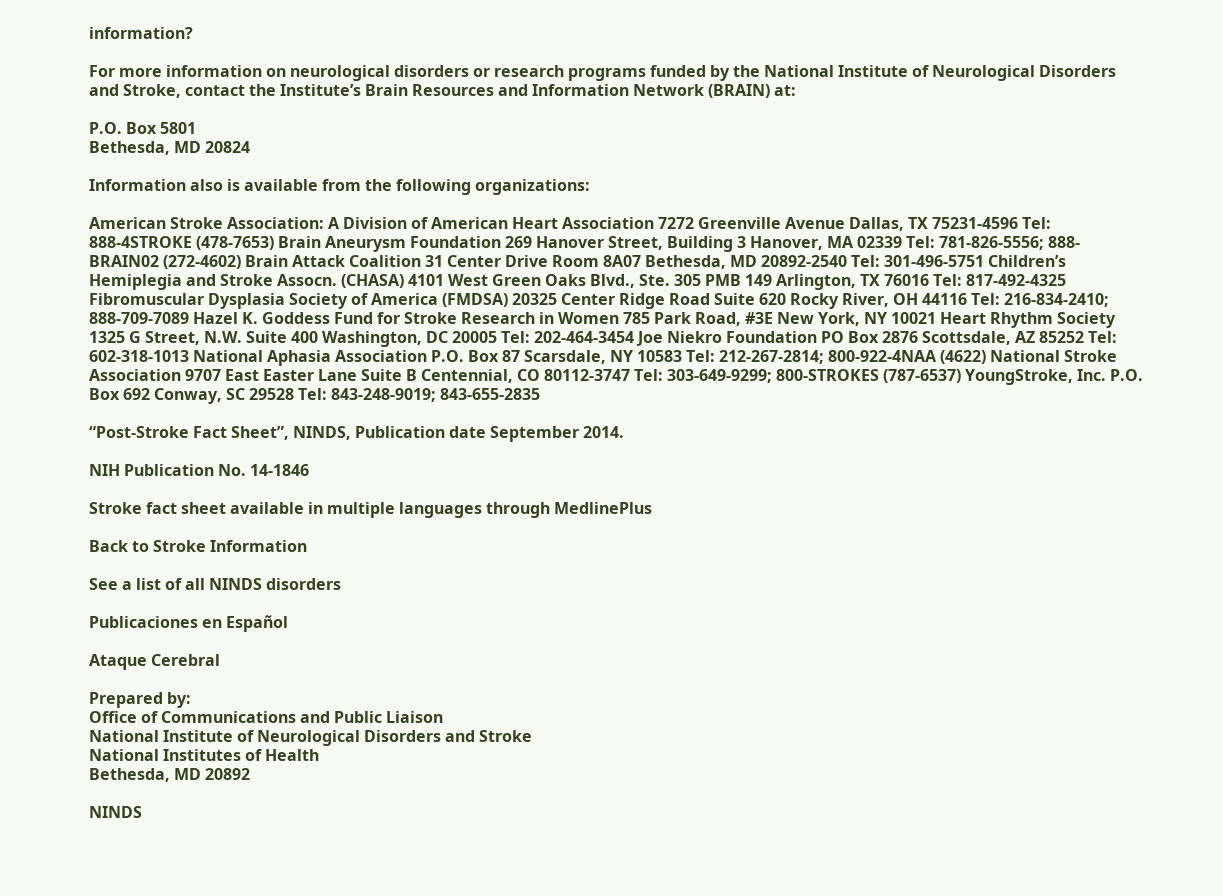information?

For more information on neurological disorders or research programs funded by the National Institute of Neurological Disorders and Stroke, contact the Institute’s Brain Resources and Information Network (BRAIN) at:

P.O. Box 5801
Bethesda, MD 20824

Information also is available from the following organizations:

American Stroke Association: A Division of American Heart Association 7272 Greenville Avenue Dallas, TX 75231-4596 Tel: 888-4STROKE (478-7653) Brain Aneurysm Foundation 269 Hanover Street, Building 3 Hanover, MA 02339 Tel: 781-826-5556; 888-BRAIN02 (272-4602) Brain Attack Coalition 31 Center Drive Room 8A07 Bethesda, MD 20892-2540 Tel: 301-496-5751 Children’s Hemiplegia and Stroke Assocn. (CHASA) 4101 West Green Oaks Blvd., Ste. 305 PMB 149 Arlington, TX 76016 Tel: 817-492-4325 Fibromuscular Dysplasia Society of America (FMDSA) 20325 Center Ridge Road Suite 620 Rocky River, OH 44116 Tel: 216-834-2410; 888-709-7089 Hazel K. Goddess Fund for Stroke Research in Women 785 Park Road, #3E New York, NY 10021 Heart Rhythm Society 1325 G Street, N.W. Suite 400 Washington, DC 20005 Tel: 202-464-3454 Joe Niekro Foundation PO Box 2876 Scottsdale, AZ 85252 Tel: 602-318-1013 National Aphasia Association P.O. Box 87 Scarsdale, NY 10583 Tel: 212-267-2814; 800-922-4NAA (4622) National Stroke Association 9707 East Easter Lane Suite B Centennial, CO 80112-3747 Tel: 303-649-9299; 800-STROKES (787-6537) YoungStroke, Inc. P.O. Box 692 Conway, SC 29528 Tel: 843-248-9019; 843-655-2835

“Post-Stroke Fact Sheet”, NINDS, Publication date September 2014.

NIH Publication No. 14-1846

Stroke fact sheet available in multiple languages through MedlinePlus

Back to Stroke Information

See a list of all NINDS disorders

Publicaciones en Español

Ataque Cerebral

Prepared by:
Office of Communications and Public Liaison
National Institute of Neurological Disorders and Stroke
National Institutes of Health
Bethesda, MD 20892

NINDS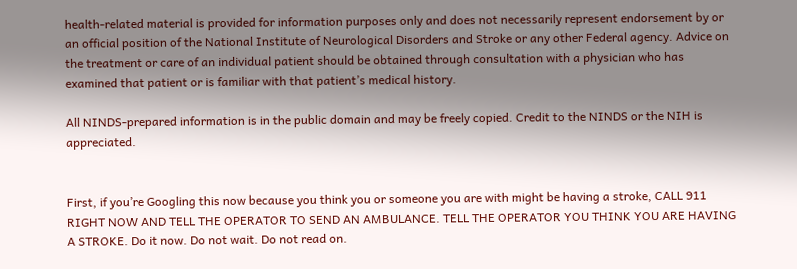health-related material is provided for information purposes only and does not necessarily represent endorsement by or an official position of the National Institute of Neurological Disorders and Stroke or any other Federal agency. Advice on the treatment or care of an individual patient should be obtained through consultation with a physician who has examined that patient or is familiar with that patient’s medical history.

All NINDS-prepared information is in the public domain and may be freely copied. Credit to the NINDS or the NIH is appreciated.


First, if you’re Googling this now because you think you or someone you are with might be having a stroke, CALL 911 RIGHT NOW AND TELL THE OPERATOR TO SEND AN AMBULANCE. TELL THE OPERATOR YOU THINK YOU ARE HAVING A STROKE. Do it now. Do not wait. Do not read on.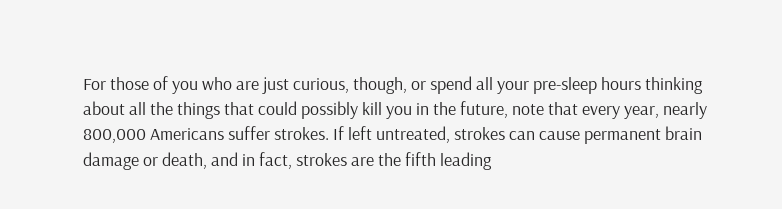For those of you who are just curious, though, or spend all your pre-sleep hours thinking about all the things that could possibly kill you in the future, note that every year, nearly 800,000 Americans suffer strokes. If left untreated, strokes can cause permanent brain damage or death, and in fact, strokes are the fifth leading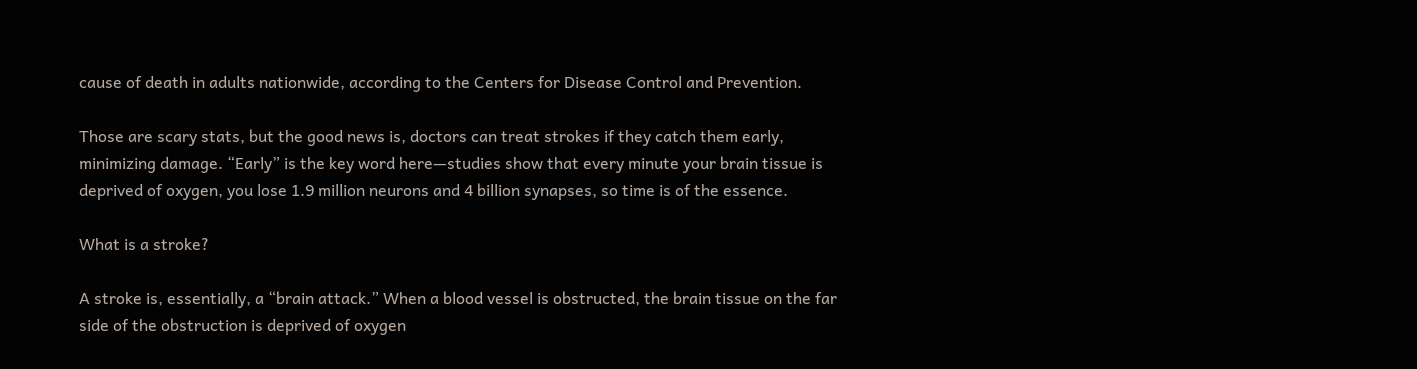cause of death in adults nationwide, according to the Centers for Disease Control and Prevention.

Those are scary stats, but the good news is, doctors can treat strokes if they catch them early, minimizing damage. “Early” is the key word here—studies show that every minute your brain tissue is deprived of oxygen, you lose 1.9 million neurons and 4 billion synapses, so time is of the essence.

What is a stroke?

A stroke is, essentially, a “brain attack.” When a blood vessel is obstructed, the brain tissue on the far side of the obstruction is deprived of oxygen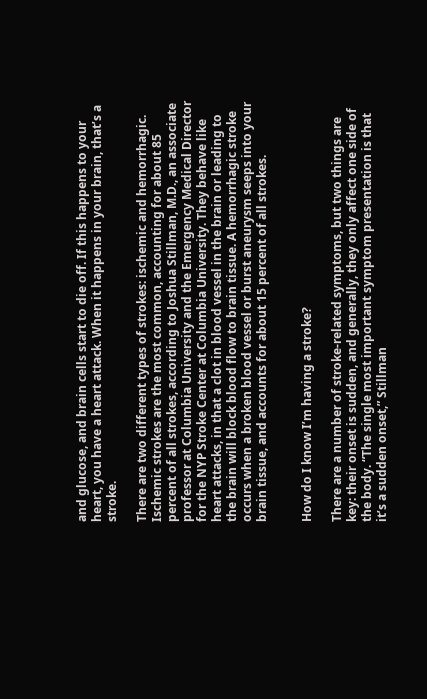and glucose, and brain cells start to die off. If this happens to your heart, you have a heart attack. When it happens in your brain, that’s a stroke.

There are two different types of strokes: ischemic and hemorrhagic. Ischemic strokes are the most common, accounting for about 85 percent of all strokes, according to Joshua Stillman, M.D., an associate professor at Columbia University and the Emergency Medical Director for the NYP Stroke Center at Columbia University. They behave like heart attacks, in that a clot in blood vessel in the brain or leading to the brain will block blood flow to brain tissue. A hemorrhagic stroke occurs when a broken blood vessel or burst aneurysm seeps into your brain tissue, and accounts for about 15 percent of all strokes.


How do I know I’m having a stroke?

There are a number of stroke-related symptoms, but two things are key: their onset is sudden, and generally, they only affect one side of the body. “The single most important symptom presentation is that it’s a sudden onset,” Stillman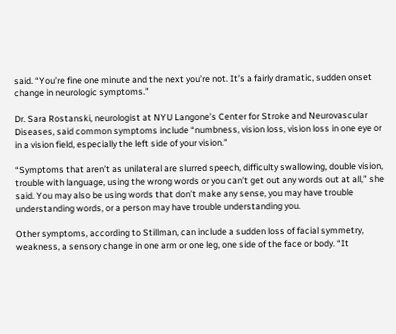said. “You’re fine one minute and the next you’re not. It’s a fairly dramatic, sudden onset change in neurologic symptoms.”

Dr. Sara Rostanski, neurologist at NYU Langone’s Center for Stroke and Neurovascular Diseases, said common symptoms include “numbness, vision loss, vision loss in one eye or in a vision field, especially the left side of your vision.”

“Symptoms that aren’t as unilateral are slurred speech, difficulty swallowing, double vision, trouble with language, using the wrong words or you can’t get out any words out at all,” she said. You may also be using words that don’t make any sense, you may have trouble understanding words, or a person may have trouble understanding you.

Other symptoms, according to Stillman, can include a sudden loss of facial symmetry, weakness, a sensory change in one arm or one leg, one side of the face or body. “It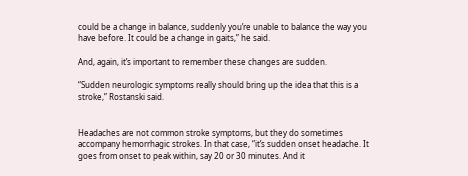could be a change in balance, suddenly you’re unable to balance the way you have before. It could be a change in gaits,” he said.

And, again, it’s important to remember these changes are sudden.

“Sudden neurologic symptoms really should bring up the idea that this is a stroke,” Rostanski said.


Headaches are not common stroke symptoms, but they do sometimes accompany hemorrhagic strokes. In that case, “it’s sudden onset headache. It goes from onset to peak within, say 20 or 30 minutes. And it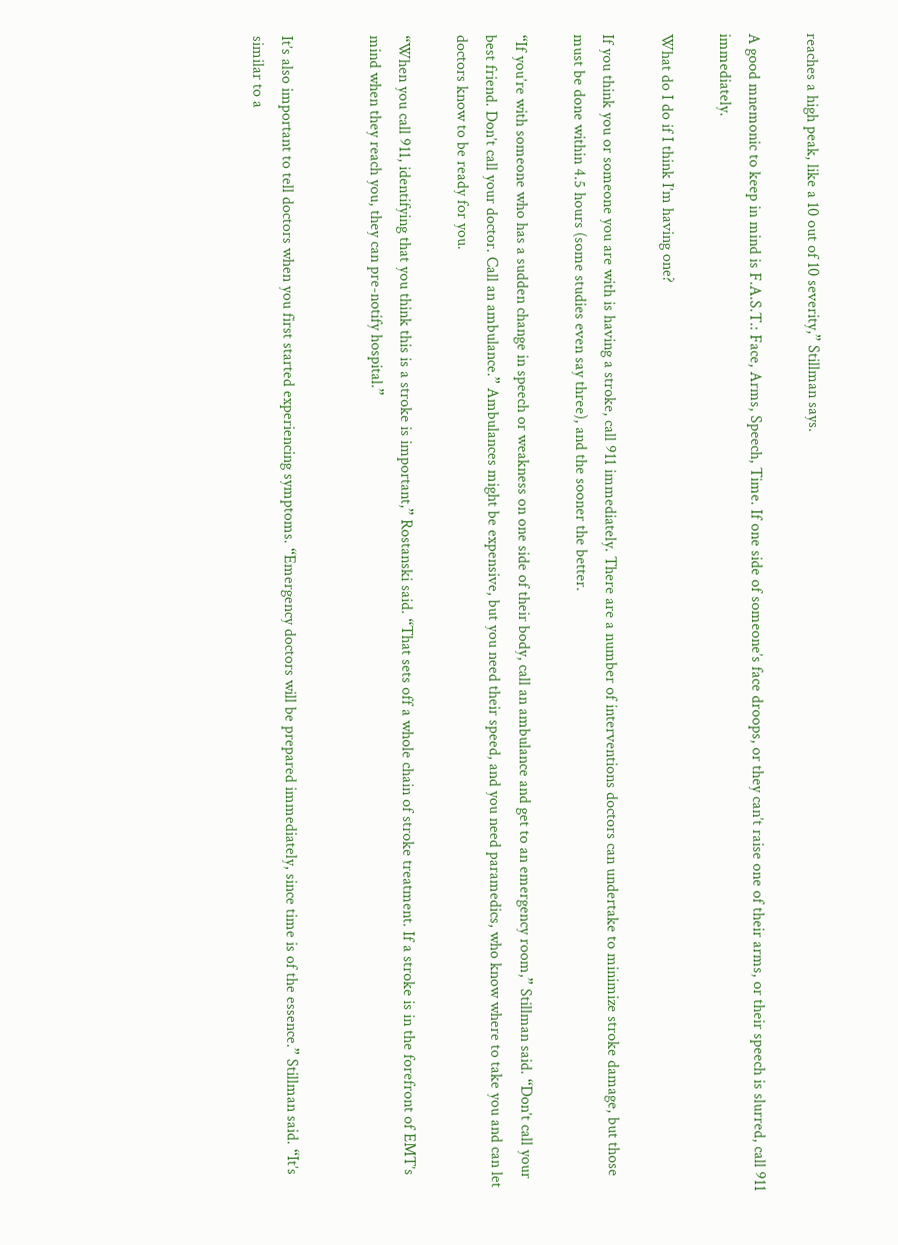reaches a high peak, like a 10 out of 10 severity,” Stillman says.

A good mnemonic to keep in mind is F.A.S.T.: Face, Arms, Speech, Time. If one side of someone’s face droops, or they can’t raise one of their arms, or their speech is slurred, call 911 immediately.

What do I do if I think I’m having one?

If you think you or someone you are with is having a stroke, call 911 immediately. There are a number of interventions doctors can undertake to minimize stroke damage, but those must be done within 4.5 hours (some studies even say three), and the sooner the better.

“If you’re with someone who has a sudden change in speech or weakness on one side of their body, call an ambulance and get to an emergency room,” Stillman said. “Don’t call your best friend. Don’t call your doctor. Call an ambulance.” Ambulances might be expensive, but you need their speed, and you need paramedics, who know where to take you and can let doctors know to be ready for you.

“When you call 911, identifying that you think this is a stroke is important,” Rostanski said. “That sets off a whole chain of stroke treatment. If a stroke is in the forefront of EMT’s mind when they reach you, they can pre-notify hospital.”


It’s also important to tell doctors when you first started experiencing symptoms. “Emergency doctors will be prepared immediately, since time is of the essence.” Stillman said. “It’s similar to a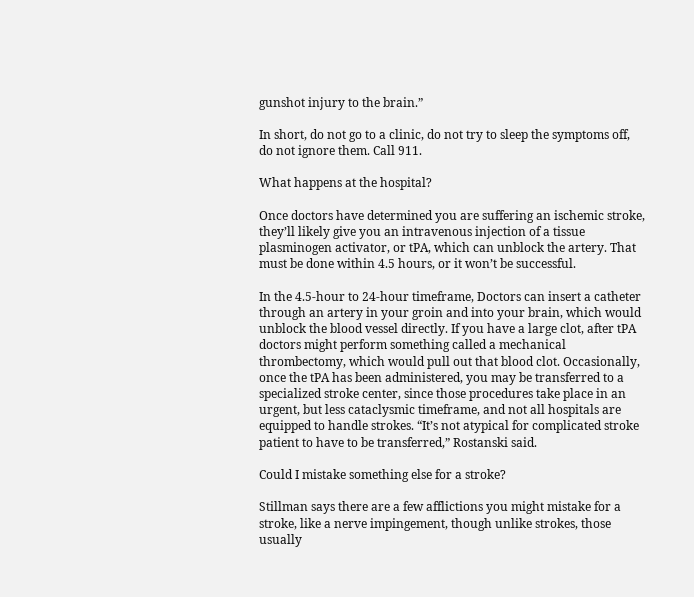gunshot injury to the brain.”

In short, do not go to a clinic, do not try to sleep the symptoms off, do not ignore them. Call 911.

What happens at the hospital?

Once doctors have determined you are suffering an ischemic stroke, they’ll likely give you an intravenous injection of a tissue plasminogen activator, or tPA, which can unblock the artery. That must be done within 4.5 hours, or it won’t be successful.

In the 4.5-hour to 24-hour timeframe, Doctors can insert a catheter through an artery in your groin and into your brain, which would unblock the blood vessel directly. If you have a large clot, after tPA doctors might perform something called a mechanical thrombectomy, which would pull out that blood clot. Occasionally, once the tPA has been administered, you may be transferred to a specialized stroke center, since those procedures take place in an urgent, but less cataclysmic timeframe, and not all hospitals are equipped to handle strokes. “It’s not atypical for complicated stroke patient to have to be transferred,” Rostanski said.

Could I mistake something else for a stroke?

Stillman says there are a few afflictions you might mistake for a stroke, like a nerve impingement, though unlike strokes, those usually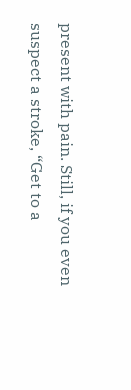present with pain. Still, if you even suspect a stroke, “Get to a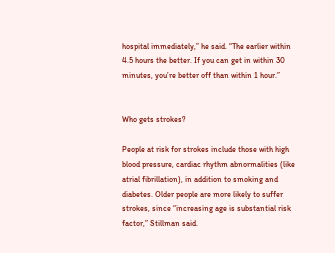hospital immediately,” he said. “The earlier within 4.5 hours the better. If you can get in within 30 minutes, you’re better off than within 1 hour.”


Who gets strokes?

People at risk for strokes include those with high blood pressure, cardiac rhythm abnormalities (like atrial fibrillation), in addition to smoking and diabetes. Older people are more likely to suffer strokes, since “increasing age is substantial risk factor,” Stillman said.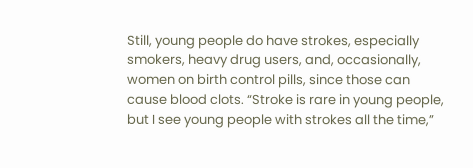Still, young people do have strokes, especially smokers, heavy drug users, and, occasionally, women on birth control pills, since those can cause blood clots. “Stroke is rare in young people, but I see young people with strokes all the time,”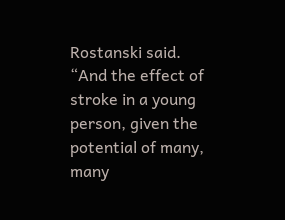Rostanski said. “And the effect of stroke in a young person, given the potential of many, many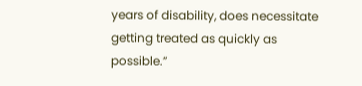years of disability, does necessitate getting treated as quickly as possible.”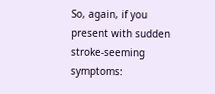So, again, if you present with sudden stroke-seeming symptoms: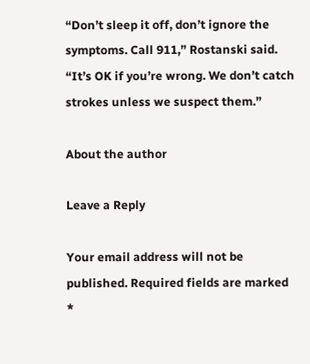“Don’t sleep it off, don’t ignore the symptoms. Call 911,” Rostanski said. “It’s OK if you’re wrong. We don’t catch strokes unless we suspect them.”

About the author

Leave a Reply

Your email address will not be published. Required fields are marked *